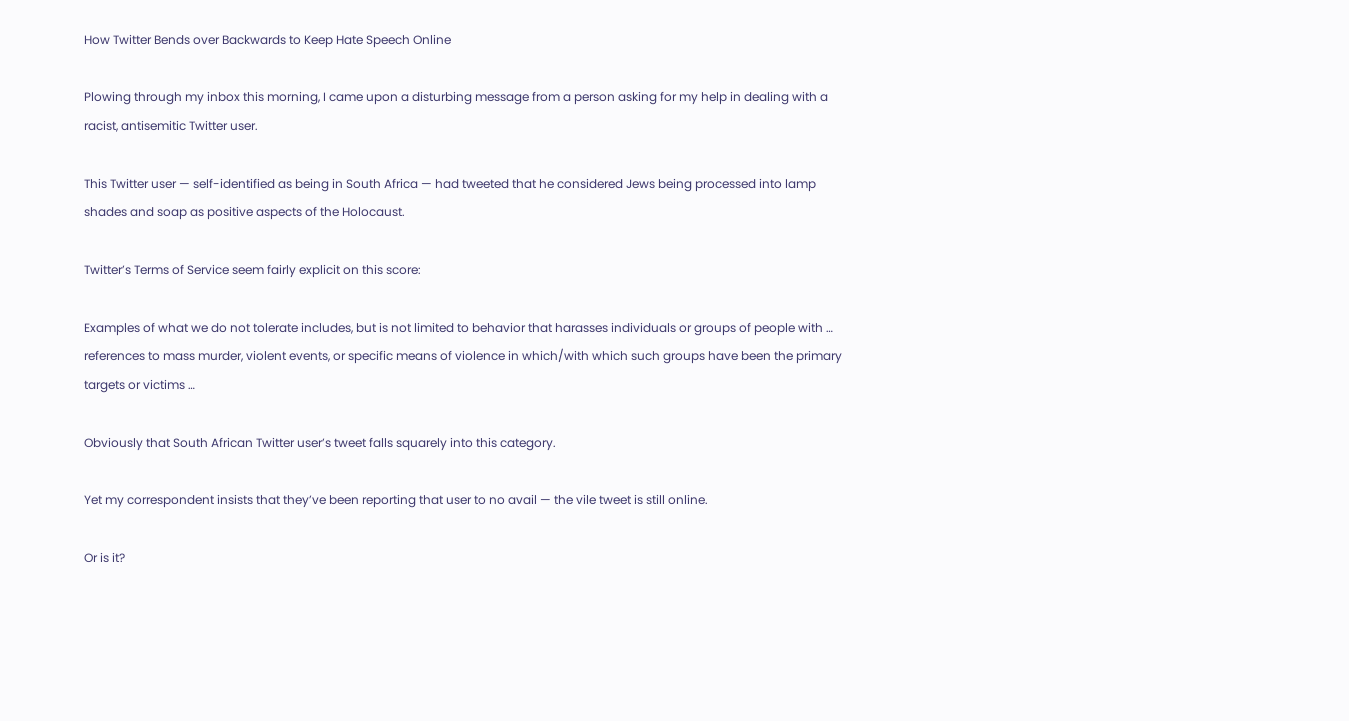How Twitter Bends over Backwards to Keep Hate Speech Online

Plowing through my inbox this morning, I came upon a disturbing message from a person asking for my help in dealing with a racist, antisemitic Twitter user.

This Twitter user — self-identified as being in South Africa — had tweeted that he considered Jews being processed into lamp shades and soap as positive aspects of the Holocaust.

Twitter’s Terms of Service seem fairly explicit on this score:

Examples of what we do not tolerate includes, but is not limited to behavior that harasses individuals or groups of people with … references to mass murder, violent events, or specific means of violence in which/with which such groups have been the primary targets or victims …

Obviously that South African Twitter user’s tweet falls squarely into this category.

Yet my correspondent insists that they’ve been reporting that user to no avail — the vile tweet is still online.

Or is it?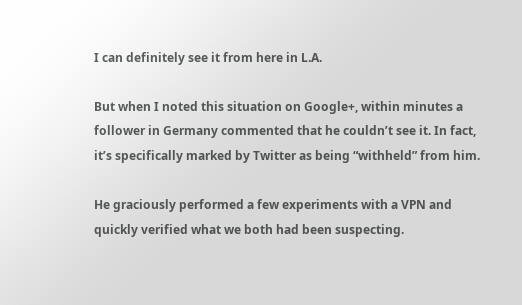I can definitely see it from here in L.A.

But when I noted this situation on Google+, within minutes a follower in Germany commented that he couldn’t see it. In fact, it’s specifically marked by Twitter as being “withheld” from him.

He graciously performed a few experiments with a VPN and quickly verified what we both had been suspecting.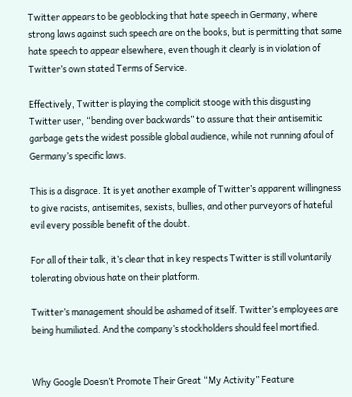Twitter appears to be geoblocking that hate speech in Germany, where strong laws against such speech are on the books, but is permitting that same hate speech to appear elsewhere, even though it clearly is in violation of Twitter’s own stated Terms of Service.

Effectively, Twitter is playing the complicit stooge with this disgusting Twitter user, “bending over backwards” to assure that their antisemitic garbage gets the widest possible global audience, while not running afoul of Germany’s specific laws.

This is a disgrace. It is yet another example of Twitter’s apparent willingness to give racists, antisemites, sexists, bullies, and other purveyors of hateful evil every possible benefit of the doubt.

For all of their talk, it’s clear that in key respects Twitter is still voluntarily tolerating obvious hate on their platform.

Twitter’s management should be ashamed of itself. Twitter’s employees are being humiliated. And the company’s stockholders should feel mortified.


Why Google Doesn’t Promote Their Great “My Activity” Feature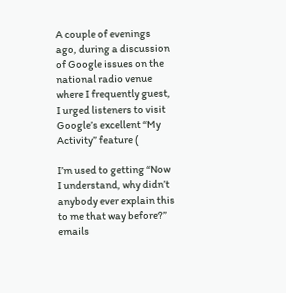A couple of evenings ago, during a discussion of Google issues on the national radio venue where I frequently guest, I urged listeners to visit Google’s excellent “My Activity” feature (

I’m used to getting “Now I understand, why didn’t anybody ever explain this to me that way before?” emails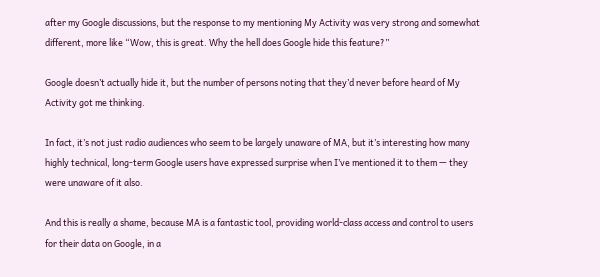after my Google discussions, but the response to my mentioning My Activity was very strong and somewhat different, more like “Wow, this is great. Why the hell does Google hide this feature?”

Google doesn’t actually hide it, but the number of persons noting that they’d never before heard of My Activity got me thinking.

In fact, it’s not just radio audiences who seem to be largely unaware of MA, but it’s interesting how many highly technical, long-term Google users have expressed surprise when I’ve mentioned it to them — they were unaware of it also.

And this is really a shame, because MA is a fantastic tool, providing world-class access and control to users for their data on Google, in a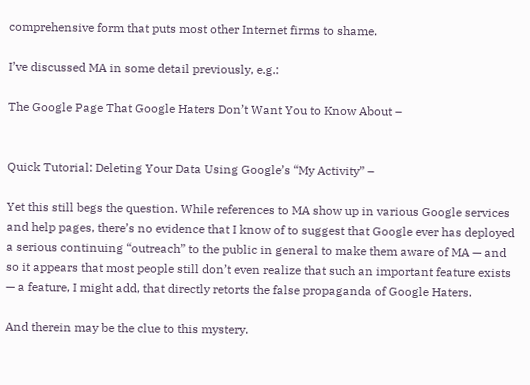comprehensive form that puts most other Internet firms to shame.

I’ve discussed MA in some detail previously, e.g.:

The Google Page That Google Haters Don’t Want You to Know About –


Quick Tutorial: Deleting Your Data Using Google’s “My Activity” –

Yet this still begs the question. While references to MA show up in various Google services and help pages, there’s no evidence that I know of to suggest that Google ever has deployed a serious continuing “outreach” to the public in general to make them aware of MA — and so it appears that most people still don’t even realize that such an important feature exists — a feature, I might add, that directly retorts the false propaganda of Google Haters.

And therein may be the clue to this mystery.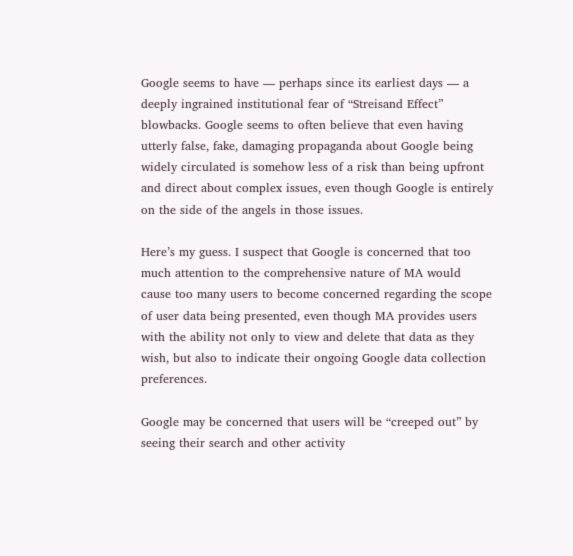Google seems to have — perhaps since its earliest days — a deeply ingrained institutional fear of “Streisand Effect” blowbacks. Google seems to often believe that even having utterly false, fake, damaging propaganda about Google being widely circulated is somehow less of a risk than being upfront and direct about complex issues, even though Google is entirely on the side of the angels in those issues.

Here’s my guess. I suspect that Google is concerned that too much attention to the comprehensive nature of MA would cause too many users to become concerned regarding the scope of user data being presented, even though MA provides users with the ability not only to view and delete that data as they wish, but also to indicate their ongoing Google data collection preferences.

Google may be concerned that users will be “creeped out” by seeing their search and other activity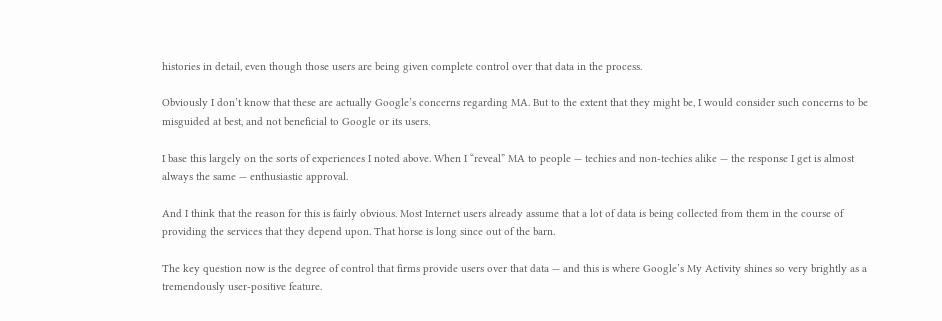histories in detail, even though those users are being given complete control over that data in the process.

Obviously I don’t know that these are actually Google’s concerns regarding MA. But to the extent that they might be, I would consider such concerns to be misguided at best, and not beneficial to Google or its users.

I base this largely on the sorts of experiences I noted above. When I “reveal” MA to people — techies and non-techies alike — the response I get is almost always the same — enthusiastic approval.

And I think that the reason for this is fairly obvious. Most Internet users already assume that a lot of data is being collected from them in the course of providing the services that they depend upon. That horse is long since out of the barn.

The key question now is the degree of control that firms provide users over that data — and this is where Google’s My Activity shines so very brightly as a tremendously user-positive feature.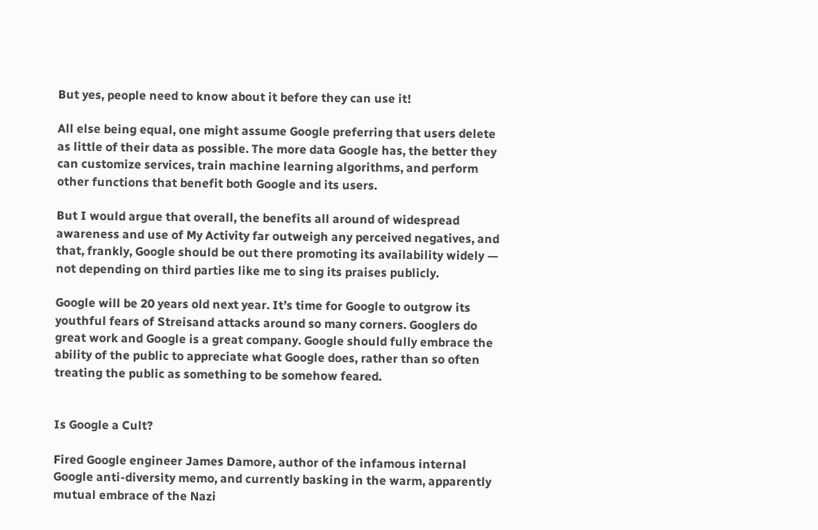But yes, people need to know about it before they can use it!

All else being equal, one might assume Google preferring that users delete as little of their data as possible. The more data Google has, the better they can customize services, train machine learning algorithms, and perform other functions that benefit both Google and its users.

But I would argue that overall, the benefits all around of widespread awareness and use of My Activity far outweigh any perceived negatives, and that, frankly, Google should be out there promoting its availability widely — not depending on third parties like me to sing its praises publicly.

Google will be 20 years old next year. It’s time for Google to outgrow its youthful fears of Streisand attacks around so many corners. Googlers do great work and Google is a great company. Google should fully embrace the ability of the public to appreciate what Google does, rather than so often treating the public as something to be somehow feared.


Is Google a Cult?

Fired Google engineer James Damore, author of the infamous internal Google anti-diversity memo, and currently basking in the warm, apparently mutual embrace of the Nazi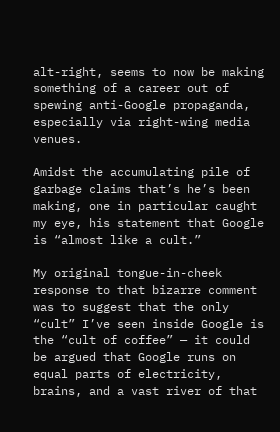alt-right, seems to now be making something of a career out of spewing anti-Google propaganda, especially via right-wing media venues.

Amidst the accumulating pile of garbage claims that’s he’s been making, one in particular caught my eye, his statement that Google is “almost like a cult.”

My original tongue-in-cheek response to that bizarre comment was to suggest that the only “cult” I’ve seen inside Google is the “cult of coffee” — it could be argued that Google runs on equal parts of electricity, brains, and a vast river of that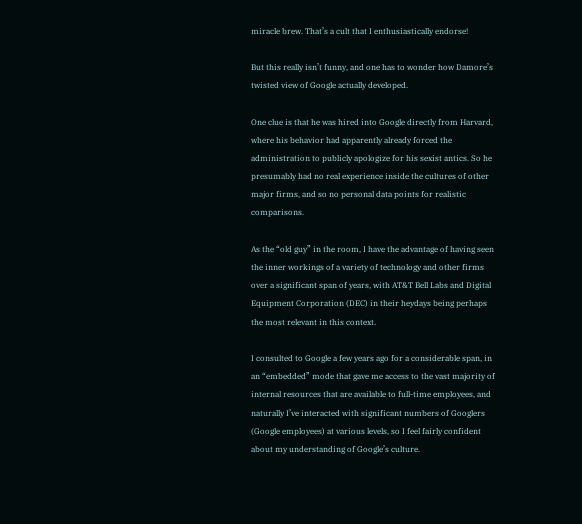miracle brew. That’s a cult that I enthusiastically endorse!

But this really isn’t funny, and one has to wonder how Damore’s twisted view of Google actually developed.

One clue is that he was hired into Google directly from Harvard, where his behavior had apparently already forced the administration to publicly apologize for his sexist antics. So he presumably had no real experience inside the cultures of other major firms, and so no personal data points for realistic comparisons.

As the “old guy” in the room, I have the advantage of having seen the inner workings of a variety of technology and other firms over a significant span of years, with AT&T Bell Labs and Digital Equipment Corporation (DEC) in their heydays being perhaps the most relevant in this context.

I consulted to Google a few years ago for a considerable span, in an “embedded” mode that gave me access to the vast majority of internal resources that are available to full-time employees, and naturally I’ve interacted with significant numbers of Googlers (Google employees) at various levels, so I feel fairly confident about my understanding of Google’s culture.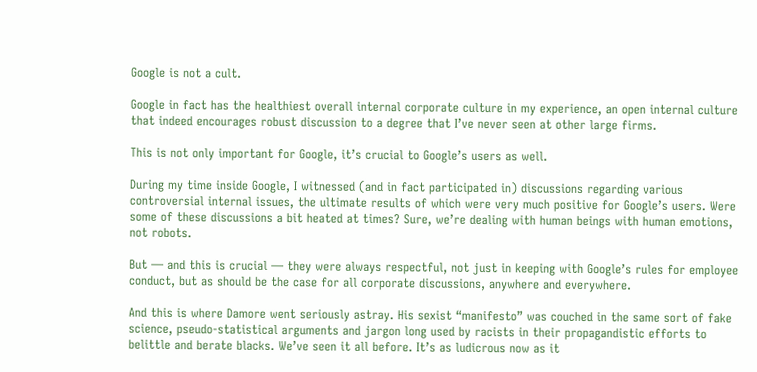Google is not a cult.

Google in fact has the healthiest overall internal corporate culture in my experience, an open internal culture that indeed encourages robust discussion to a degree that I’ve never seen at other large firms.

This is not only important for Google, it’s crucial to Google’s users as well.

During my time inside Google, I witnessed (and in fact participated in) discussions regarding various controversial internal issues, the ultimate results of which were very much positive for Google’s users. Were some of these discussions a bit heated at times? Sure, we’re dealing with human beings with human emotions, not robots.

But — and this is crucial — they were always respectful, not just in keeping with Google’s rules for employee conduct, but as should be the case for all corporate discussions, anywhere and everywhere.

And this is where Damore went seriously astray. His sexist “manifesto” was couched in the same sort of fake science, pseudo-statistical arguments and jargon long used by racists in their propagandistic efforts to belittle and berate blacks. We’ve seen it all before. It’s as ludicrous now as it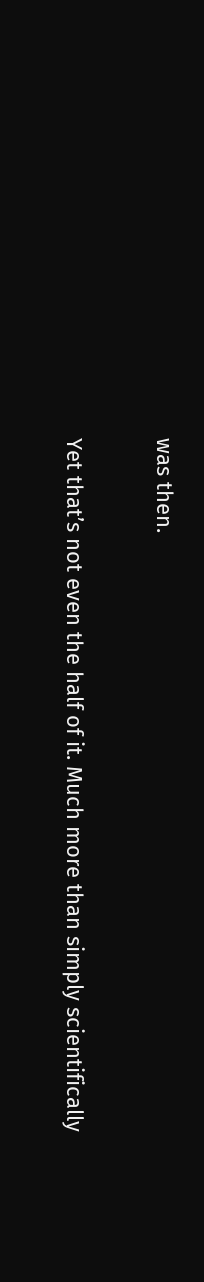was then.

Yet that’s not even the half of it. Much more than simply scientifically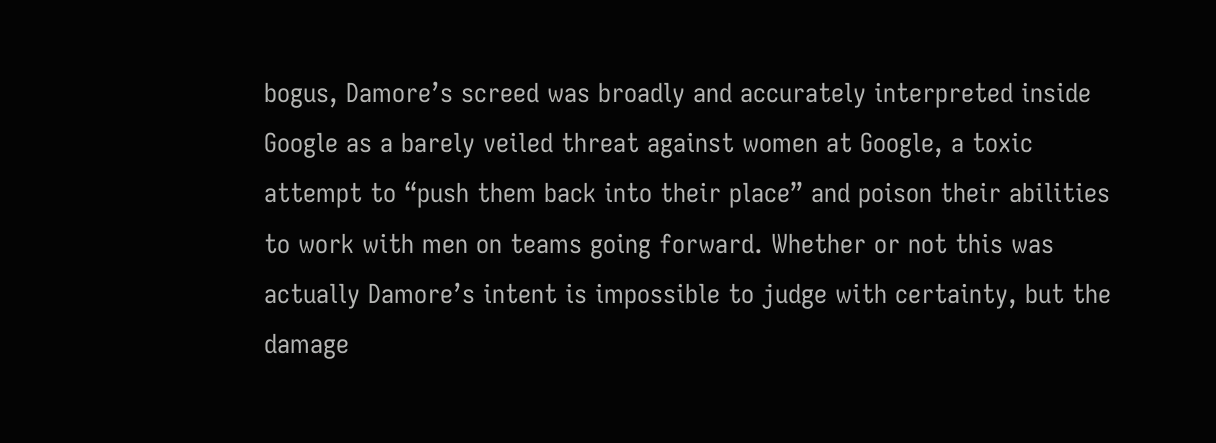bogus, Damore’s screed was broadly and accurately interpreted inside Google as a barely veiled threat against women at Google, a toxic attempt to “push them back into their place” and poison their abilities to work with men on teams going forward. Whether or not this was actually Damore’s intent is impossible to judge with certainty, but the damage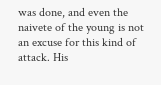was done, and even the naivete of the young is not an excuse for this kind of attack. His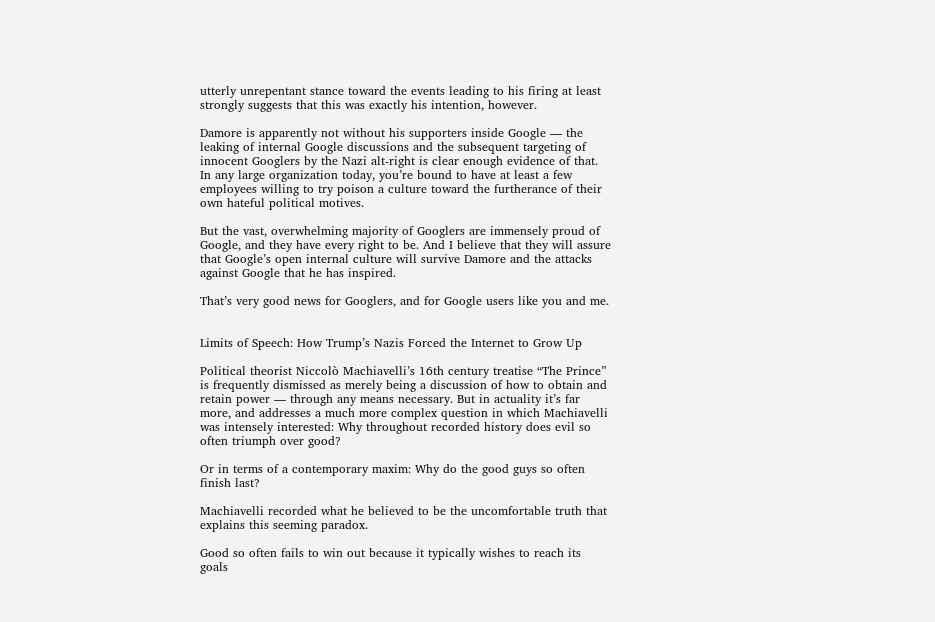utterly unrepentant stance toward the events leading to his firing at least strongly suggests that this was exactly his intention, however.

Damore is apparently not without his supporters inside Google — the leaking of internal Google discussions and the subsequent targeting of innocent Googlers by the Nazi alt-right is clear enough evidence of that. In any large organization today, you’re bound to have at least a few employees willing to try poison a culture toward the furtherance of their own hateful political motives.

But the vast, overwhelming majority of Googlers are immensely proud of Google, and they have every right to be. And I believe that they will assure that Google’s open internal culture will survive Damore and the attacks against Google that he has inspired.

That’s very good news for Googlers, and for Google users like you and me.


Limits of Speech: How Trump’s Nazis Forced the Internet to Grow Up

Political theorist Niccolò Machiavelli’s 16th century treatise “The Prince” is frequently dismissed as merely being a discussion of how to obtain and retain power — through any means necessary. But in actuality it’s far more, and addresses a much more complex question in which Machiavelli was intensely interested: Why throughout recorded history does evil so often triumph over good?

Or in terms of a contemporary maxim: Why do the good guys so often finish last?

Machiavelli recorded what he believed to be the uncomfortable truth that explains this seeming paradox.

Good so often fails to win out because it typically wishes to reach its goals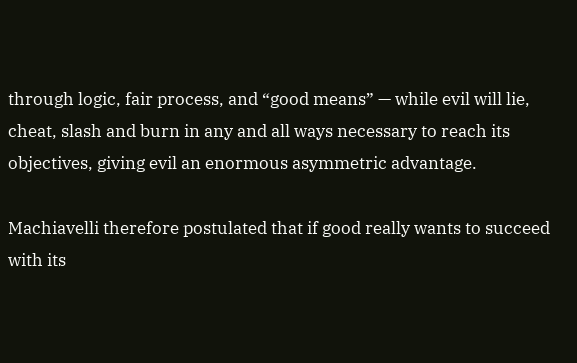through logic, fair process, and “good means” — while evil will lie, cheat, slash and burn in any and all ways necessary to reach its objectives, giving evil an enormous asymmetric advantage.

Machiavelli therefore postulated that if good really wants to succeed with its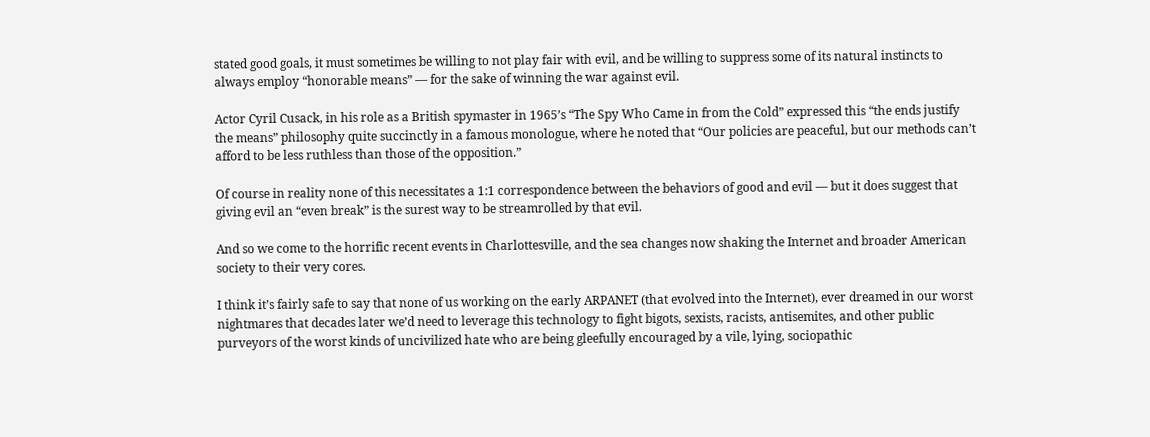stated good goals, it must sometimes be willing to not play fair with evil, and be willing to suppress some of its natural instincts to always employ “honorable means” — for the sake of winning the war against evil.

Actor Cyril Cusack, in his role as a British spymaster in 1965’s “The Spy Who Came in from the Cold” expressed this “the ends justify the means” philosophy quite succinctly in a famous monologue, where he noted that “Our policies are peaceful, but our methods can’t afford to be less ruthless than those of the opposition.”

Of course in reality none of this necessitates a 1:1 correspondence between the behaviors of good and evil — but it does suggest that giving evil an “even break” is the surest way to be streamrolled by that evil.

And so we come to the horrific recent events in Charlottesville, and the sea changes now shaking the Internet and broader American society to their very cores.

I think it’s fairly safe to say that none of us working on the early ARPANET (that evolved into the Internet), ever dreamed in our worst nightmares that decades later we’d need to leverage this technology to fight bigots, sexists, racists, antisemites, and other public purveyors of the worst kinds of uncivilized hate who are being gleefully encouraged by a vile, lying, sociopathic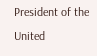President of the United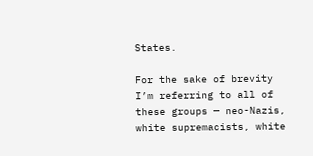States.

For the sake of brevity I’m referring to all of these groups — neo-Nazis, white supremacists, white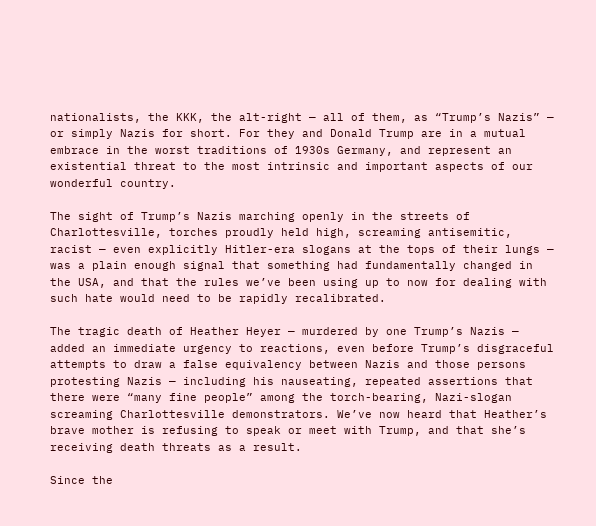nationalists, the KKK, the alt-right — all of them, as “Trump’s Nazis” — or simply Nazis for short. For they and Donald Trump are in a mutual embrace in the worst traditions of 1930s Germany, and represent an existential threat to the most intrinsic and important aspects of our wonderful country.

The sight of Trump’s Nazis marching openly in the streets of Charlottesville, torches proudly held high, screaming antisemitic, racist — even explicitly Hitler-era slogans at the tops of their lungs — was a plain enough signal that something had fundamentally changed in the USA, and that the rules we’ve been using up to now for dealing with such hate would need to be rapidly recalibrated.

The tragic death of Heather Heyer — murdered by one Trump’s Nazis — added an immediate urgency to reactions, even before Trump’s disgraceful attempts to draw a false equivalency between Nazis and those persons protesting Nazis — including his nauseating, repeated assertions that there were “many fine people” among the torch-bearing, Nazi-slogan screaming Charlottesville demonstrators. We’ve now heard that Heather’s brave mother is refusing to speak or meet with Trump, and that she’s receiving death threats as a result.

Since the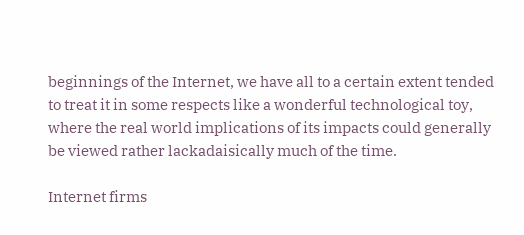beginnings of the Internet, we have all to a certain extent tended to treat it in some respects like a wonderful technological toy, where the real world implications of its impacts could generally be viewed rather lackadaisically much of the time.

Internet firms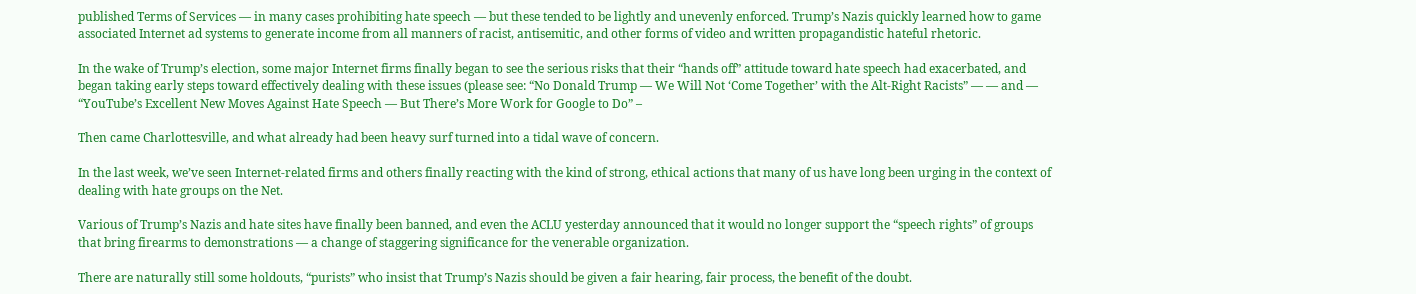published Terms of Services — in many cases prohibiting hate speech — but these tended to be lightly and unevenly enforced. Trump’s Nazis quickly learned how to game associated Internet ad systems to generate income from all manners of racist, antisemitic, and other forms of video and written propagandistic hateful rhetoric.

In the wake of Trump’s election, some major Internet firms finally began to see the serious risks that their “hands off” attitude toward hate speech had exacerbated, and began taking early steps toward effectively dealing with these issues (please see: “No Donald Trump — We Will Not ‘Come Together’ with the Alt-Right Racists” — — and — “YouTube’s Excellent New Moves Against Hate Speech — But There’s More Work for Google to Do” –

Then came Charlottesville, and what already had been heavy surf turned into a tidal wave of concern.

In the last week, we’ve seen Internet-related firms and others finally reacting with the kind of strong, ethical actions that many of us have long been urging in the context of dealing with hate groups on the Net.

Various of Trump’s Nazis and hate sites have finally been banned, and even the ACLU yesterday announced that it would no longer support the “speech rights” of groups that bring firearms to demonstrations — a change of staggering significance for the venerable organization.

There are naturally still some holdouts, “purists” who insist that Trump’s Nazis should be given a fair hearing, fair process, the benefit of the doubt.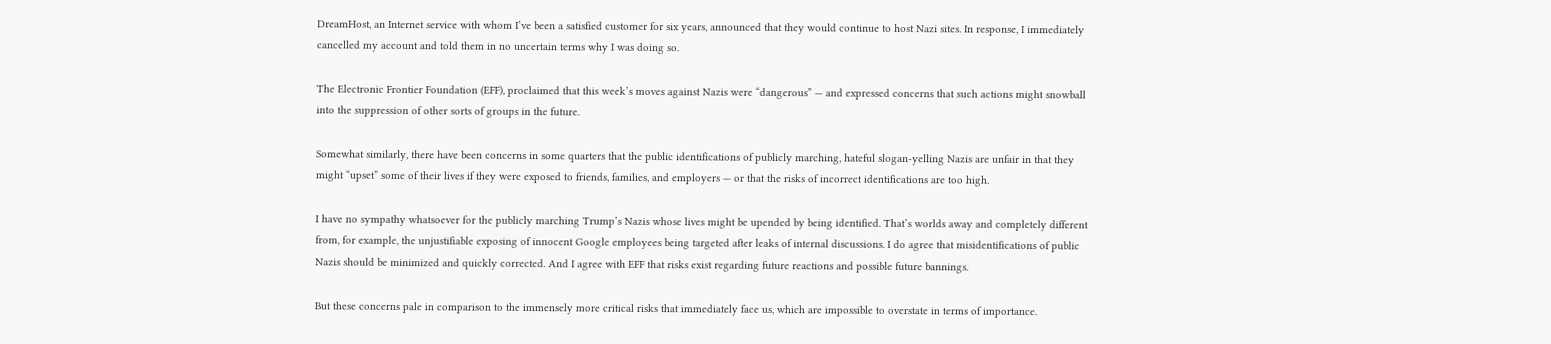DreamHost, an Internet service with whom I’ve been a satisfied customer for six years, announced that they would continue to host Nazi sites. In response, I immediately cancelled my account and told them in no uncertain terms why I was doing so.

The Electronic Frontier Foundation (EFF), proclaimed that this week’s moves against Nazis were “dangerous” — and expressed concerns that such actions might snowball into the suppression of other sorts of groups in the future.

Somewhat similarly, there have been concerns in some quarters that the public identifications of publicly marching, hateful slogan-yelling Nazis are unfair in that they might “upset” some of their lives if they were exposed to friends, families, and employers — or that the risks of incorrect identifications are too high.

I have no sympathy whatsoever for the publicly marching Trump’s Nazis whose lives might be upended by being identified. That’s worlds away and completely different from, for example, the unjustifiable exposing of innocent Google employees being targeted after leaks of internal discussions. I do agree that misidentifications of public Nazis should be minimized and quickly corrected. And I agree with EFF that risks exist regarding future reactions and possible future bannings.

But these concerns pale in comparison to the immensely more critical risks that immediately face us, which are impossible to overstate in terms of importance.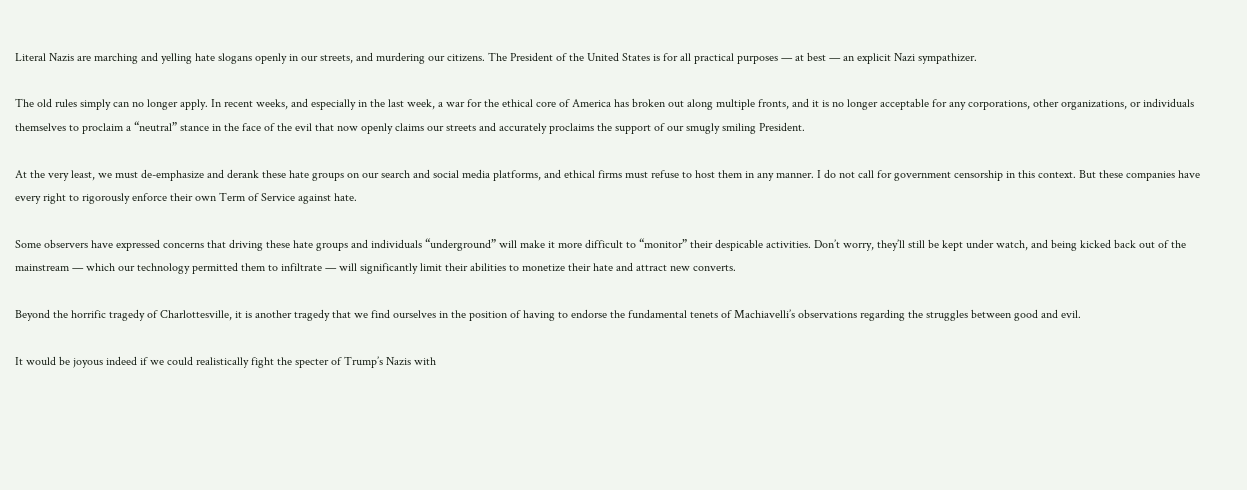Literal Nazis are marching and yelling hate slogans openly in our streets, and murdering our citizens. The President of the United States is for all practical purposes — at best — an explicit Nazi sympathizer.

The old rules simply can no longer apply. In recent weeks, and especially in the last week, a war for the ethical core of America has broken out along multiple fronts, and it is no longer acceptable for any corporations, other organizations, or individuals themselves to proclaim a “neutral” stance in the face of the evil that now openly claims our streets and accurately proclaims the support of our smugly smiling President.

At the very least, we must de-emphasize and derank these hate groups on our search and social media platforms, and ethical firms must refuse to host them in any manner. I do not call for government censorship in this context. But these companies have every right to rigorously enforce their own Term of Service against hate.

Some observers have expressed concerns that driving these hate groups and individuals “underground” will make it more difficult to “monitor” their despicable activities. Don’t worry, they’ll still be kept under watch, and being kicked back out of the mainstream — which our technology permitted them to infiltrate — will significantly limit their abilities to monetize their hate and attract new converts.

Beyond the horrific tragedy of Charlottesville, it is another tragedy that we find ourselves in the position of having to endorse the fundamental tenets of Machiavelli’s observations regarding the struggles between good and evil.

It would be joyous indeed if we could realistically fight the specter of Trump’s Nazis with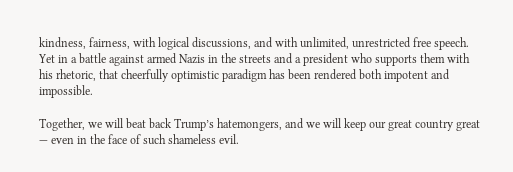kindness, fairness, with logical discussions, and with unlimited, unrestricted free speech. Yet in a battle against armed Nazis in the streets and a president who supports them with his rhetoric, that cheerfully optimistic paradigm has been rendered both impotent and impossible.

Together, we will beat back Trump’s hatemongers, and we will keep our great country great — even in the face of such shameless evil.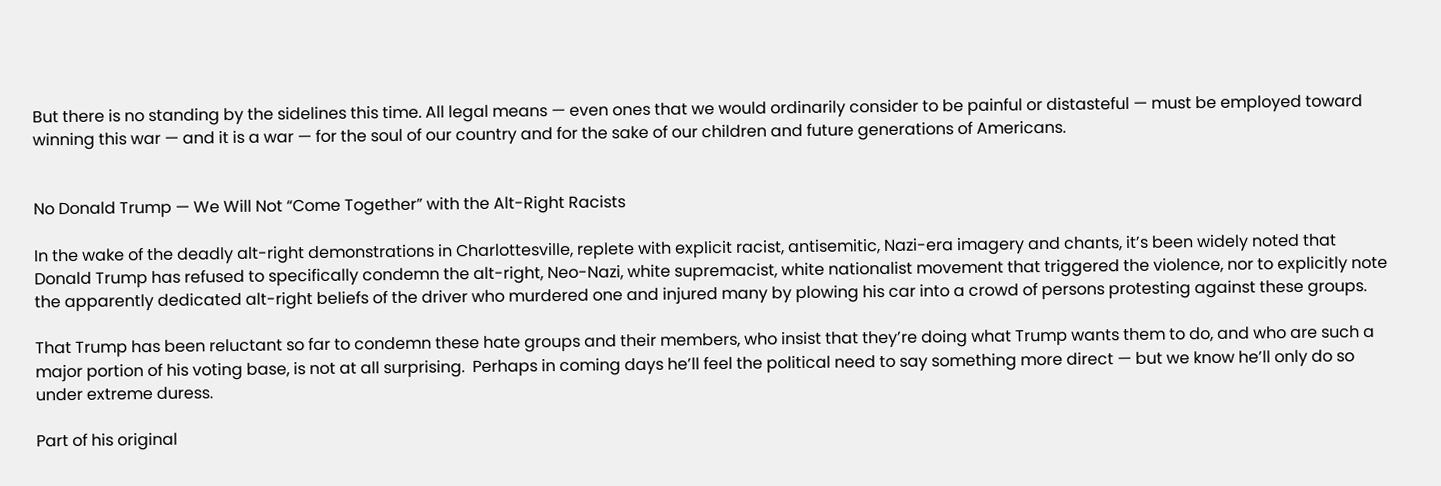But there is no standing by the sidelines this time. All legal means — even ones that we would ordinarily consider to be painful or distasteful — must be employed toward winning this war — and it is a war — for the soul of our country and for the sake of our children and future generations of Americans.


No Donald Trump — We Will Not “Come Together” with the Alt-Right Racists

In the wake of the deadly alt-right demonstrations in Charlottesville, replete with explicit racist, antisemitic, Nazi-era imagery and chants, it’s been widely noted that Donald Trump has refused to specifically condemn the alt-right, Neo-Nazi, white supremacist, white nationalist movement that triggered the violence, nor to explicitly note the apparently dedicated alt-right beliefs of the driver who murdered one and injured many by plowing his car into a crowd of persons protesting against these groups.

That Trump has been reluctant so far to condemn these hate groups and their members, who insist that they’re doing what Trump wants them to do, and who are such a major portion of his voting base, is not at all surprising.  Perhaps in coming days he’ll feel the political need to say something more direct — but we know he’ll only do so under extreme duress.

Part of his original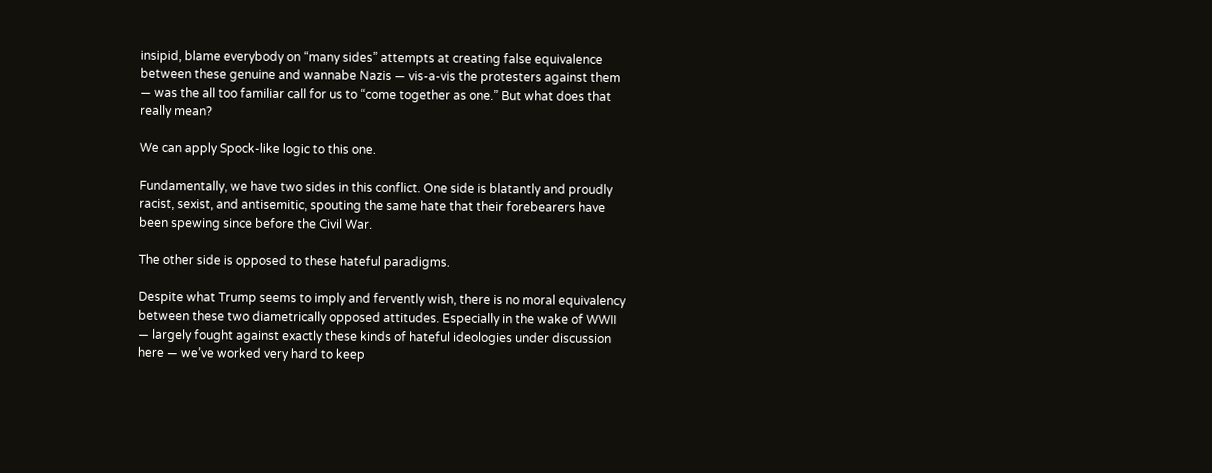insipid, blame everybody on “many sides” attempts at creating false equivalence between these genuine and wannabe Nazis — vis-a-vis the protesters against them — was the all too familiar call for us to “come together as one.” But what does that really mean?

We can apply Spock-like logic to this one.

Fundamentally, we have two sides in this conflict. One side is blatantly and proudly racist, sexist, and antisemitic, spouting the same hate that their forebearers have been spewing since before the Civil War.

The other side is opposed to these hateful paradigms.

Despite what Trump seems to imply and fervently wish, there is no moral equivalency between these two diametrically opposed attitudes. Especially in the wake of WWII — largely fought against exactly these kinds of hateful ideologies under discussion here — we’ve worked very hard to keep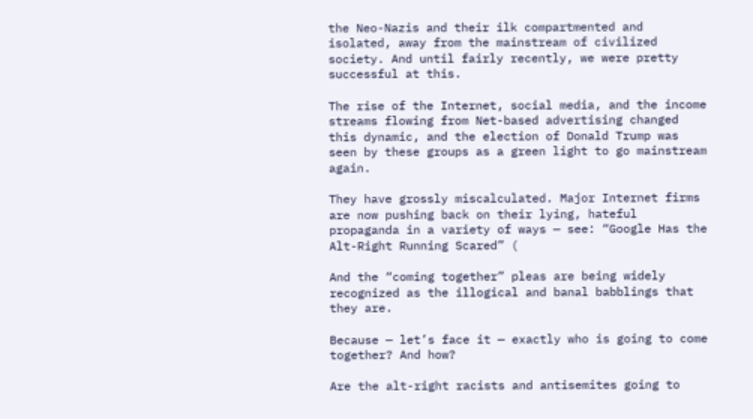the Neo-Nazis and their ilk compartmented and isolated, away from the mainstream of civilized society. And until fairly recently, we were pretty successful at this.

The rise of the Internet, social media, and the income streams flowing from Net-based advertising changed this dynamic, and the election of Donald Trump was seen by these groups as a green light to go mainstream again.

They have grossly miscalculated. Major Internet firms are now pushing back on their lying, hateful propaganda in a variety of ways — see: “Google Has the Alt-Right Running Scared” (

And the “coming together” pleas are being widely recognized as the illogical and banal babblings that they are.

Because — let’s face it — exactly who is going to come together? And how?

Are the alt-right racists and antisemites going to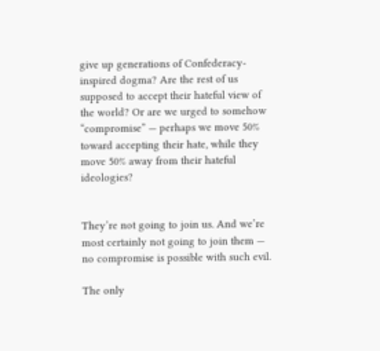give up generations of Confederacy-inspired dogma? Are the rest of us supposed to accept their hateful view of the world? Or are we urged to somehow “compromise” — perhaps we move 50% toward accepting their hate, while they move 50% away from their hateful ideologies?


They’re not going to join us. And we’re most certainly not going to join them — no compromise is possible with such evil.

The only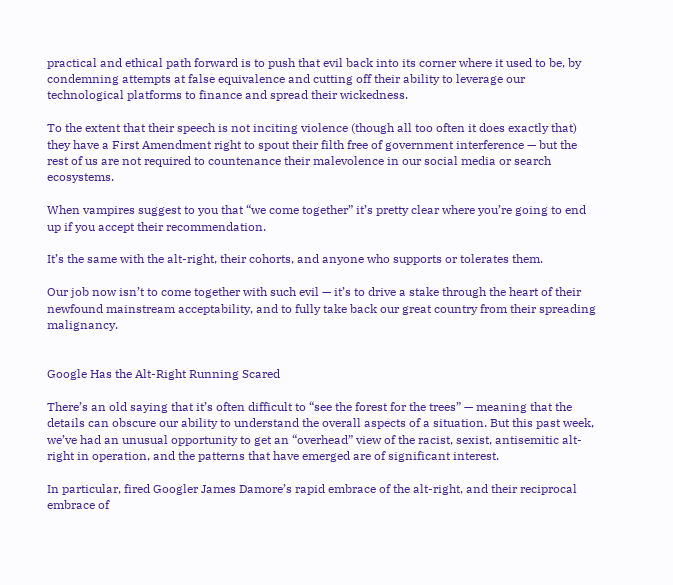practical and ethical path forward is to push that evil back into its corner where it used to be, by condemning attempts at false equivalence and cutting off their ability to leverage our technological platforms to finance and spread their wickedness.

To the extent that their speech is not inciting violence (though all too often it does exactly that) they have a First Amendment right to spout their filth free of government interference — but the rest of us are not required to countenance their malevolence in our social media or search ecosystems.

When vampires suggest to you that “we come together” it’s pretty clear where you’re going to end up if you accept their recommendation.

It’s the same with the alt-right, their cohorts, and anyone who supports or tolerates them.

Our job now isn’t to come together with such evil — it’s to drive a stake through the heart of their newfound mainstream acceptability, and to fully take back our great country from their spreading malignancy.


Google Has the Alt-Right Running Scared

There’s an old saying that it’s often difficult to “see the forest for the trees” — meaning that the details can obscure our ability to understand the overall aspects of a situation. But this past week, we’ve had an unusual opportunity to get an “overhead” view of the racist, sexist, antisemitic alt-right in operation, and the patterns that have emerged are of significant interest.

In particular, fired Googler James Damore’s rapid embrace of the alt-right, and their reciprocal embrace of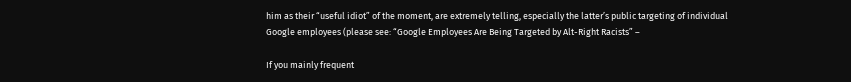him as their “useful idiot” of the moment, are extremely telling, especially the latter’s public targeting of individual Google employees (please see: “Google Employees Are Being Targeted by Alt-Right Racists” –

If you mainly frequent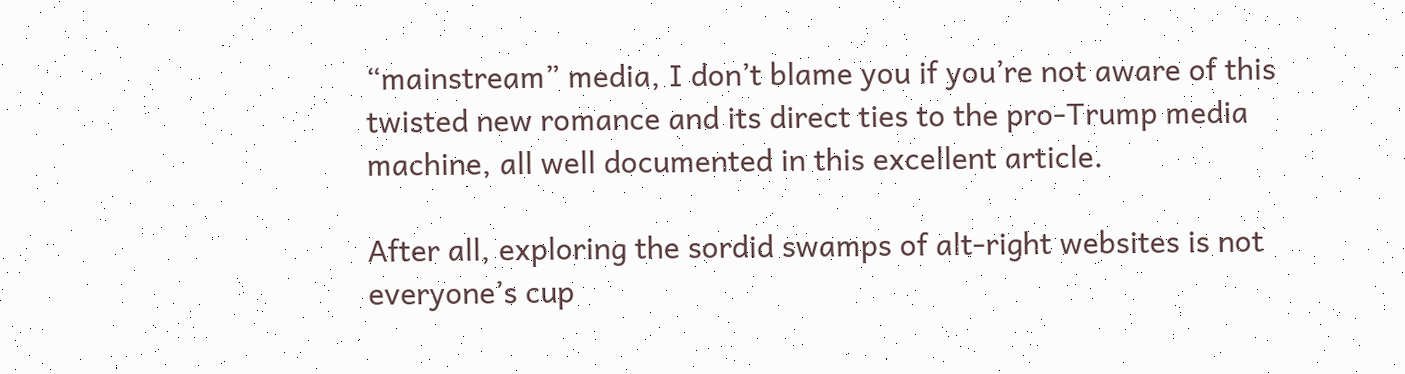“mainstream” media, I don’t blame you if you’re not aware of this twisted new romance and its direct ties to the pro-Trump media machine, all well documented in this excellent article.

After all, exploring the sordid swamps of alt-right websites is not everyone’s cup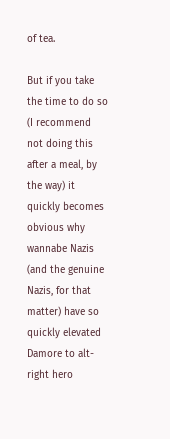of tea.

But if you take the time to do so (I recommend not doing this after a meal, by the way) it quickly becomes obvious why wannabe Nazis (and the genuine Nazis, for that matter) have so quickly elevated Damore to alt-right hero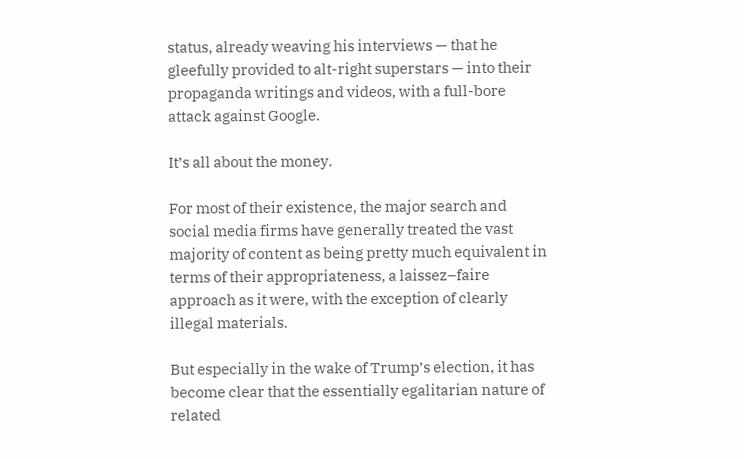status, already weaving his interviews — that he gleefully provided to alt-right superstars — into their propaganda writings and videos, with a full-bore attack against Google.

It’s all about the money.

For most of their existence, the major search and social media firms have generally treated the vast majority of content as being pretty much equivalent in terms of their appropriateness, a laissez–faire approach as it were, with the exception of clearly illegal materials.

But especially in the wake of Trump’s election, it has become clear that the essentially egalitarian nature of related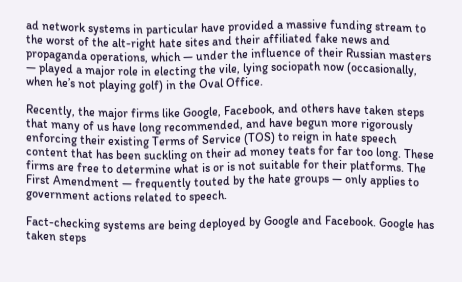ad network systems in particular have provided a massive funding stream to the worst of the alt-right hate sites and their affiliated fake news and propaganda operations, which — under the influence of their Russian masters — played a major role in electing the vile, lying sociopath now (occasionally, when he’s not playing golf) in the Oval Office.

Recently, the major firms like Google, Facebook, and others have taken steps that many of us have long recommended, and have begun more rigorously enforcing their existing Terms of Service (TOS) to reign in hate speech content that has been suckling on their ad money teats for far too long. These firms are free to determine what is or is not suitable for their platforms. The First Amendment — frequently touted by the hate groups — only applies to government actions related to speech.

Fact-checking systems are being deployed by Google and Facebook. Google has taken steps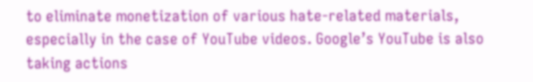to eliminate monetization of various hate-related materials, especially in the case of YouTube videos. Google’s YouTube is also taking actions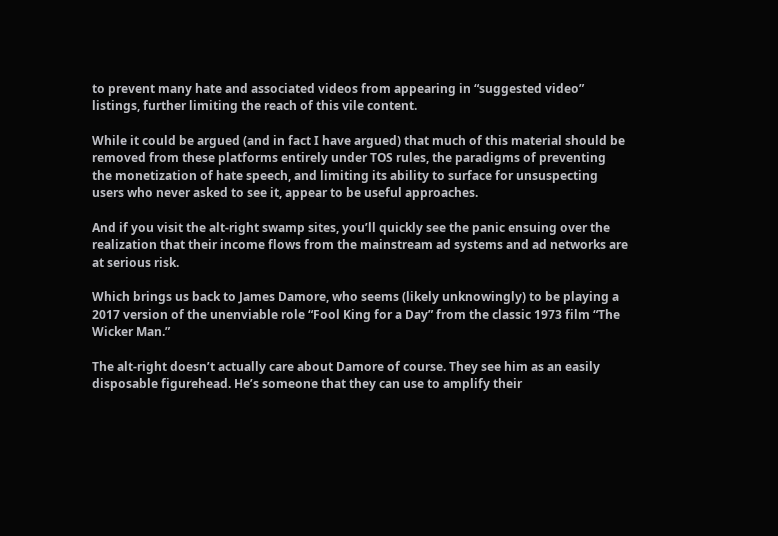to prevent many hate and associated videos from appearing in “suggested video” listings, further limiting the reach of this vile content.

While it could be argued (and in fact I have argued) that much of this material should be removed from these platforms entirely under TOS rules, the paradigms of preventing the monetization of hate speech, and limiting its ability to surface for unsuspecting users who never asked to see it, appear to be useful approaches.

And if you visit the alt-right swamp sites, you’ll quickly see the panic ensuing over the realization that their income flows from the mainstream ad systems and ad networks are at serious risk.

Which brings us back to James Damore, who seems (likely unknowingly) to be playing a 2017 version of the unenviable role “Fool King for a Day” from the classic 1973 film “The Wicker Man.”

The alt-right doesn’t actually care about Damore of course. They see him as an easily disposable figurehead. He’s someone that they can use to amplify their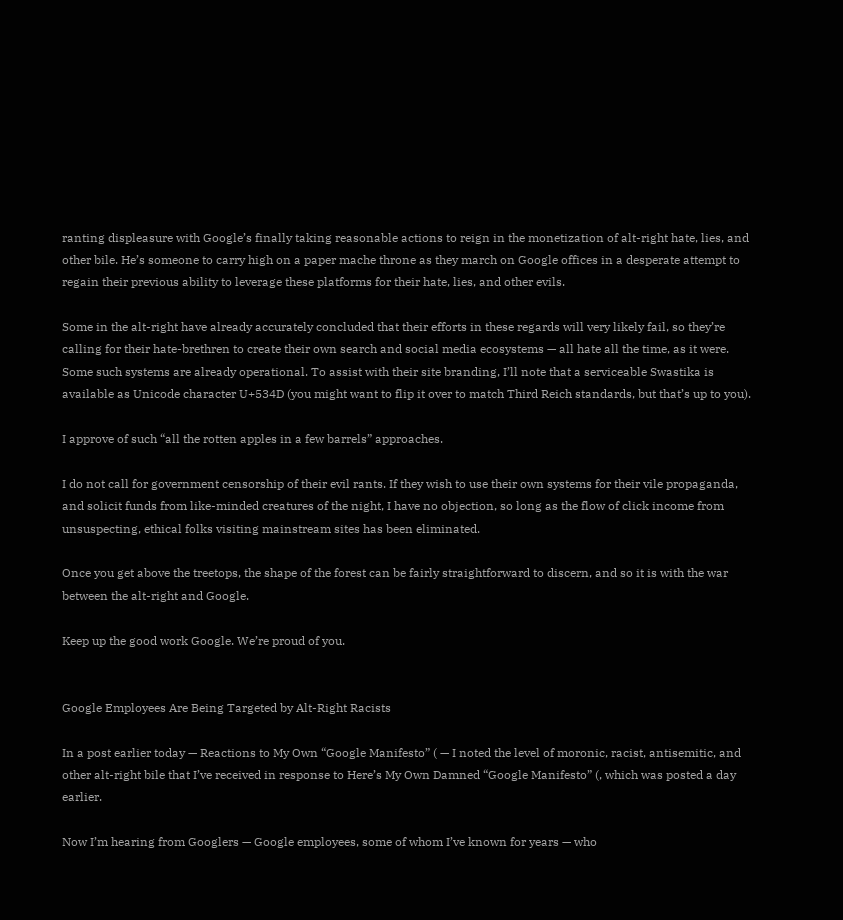ranting displeasure with Google’s finally taking reasonable actions to reign in the monetization of alt-right hate, lies, and other bile. He’s someone to carry high on a paper mache throne as they march on Google offices in a desperate attempt to regain their previous ability to leverage these platforms for their hate, lies, and other evils.

Some in the alt-right have already accurately concluded that their efforts in these regards will very likely fail, so they’re calling for their hate-brethren to create their own search and social media ecosystems — all hate all the time, as it were. Some such systems are already operational. To assist with their site branding, I’ll note that a serviceable Swastika is available as Unicode character U+534D (you might want to flip it over to match Third Reich standards, but that’s up to you).

I approve of such “all the rotten apples in a few barrels” approaches.

I do not call for government censorship of their evil rants. If they wish to use their own systems for their vile propaganda, and solicit funds from like-minded creatures of the night, I have no objection, so long as the flow of click income from unsuspecting, ethical folks visiting mainstream sites has been eliminated.

Once you get above the treetops, the shape of the forest can be fairly straightforward to discern, and so it is with the war between the alt-right and Google.

Keep up the good work Google. We’re proud of you.


Google Employees Are Being Targeted by Alt-Right Racists

In a post earlier today — Reactions to My Own “Google Manifesto” ( — I noted the level of moronic, racist, antisemitic, and other alt-right bile that I’ve received in response to Here’s My Own Damned “Google Manifesto” (, which was posted a day earlier.

Now I’m hearing from Googlers — Google employees, some of whom I’ve known for years — who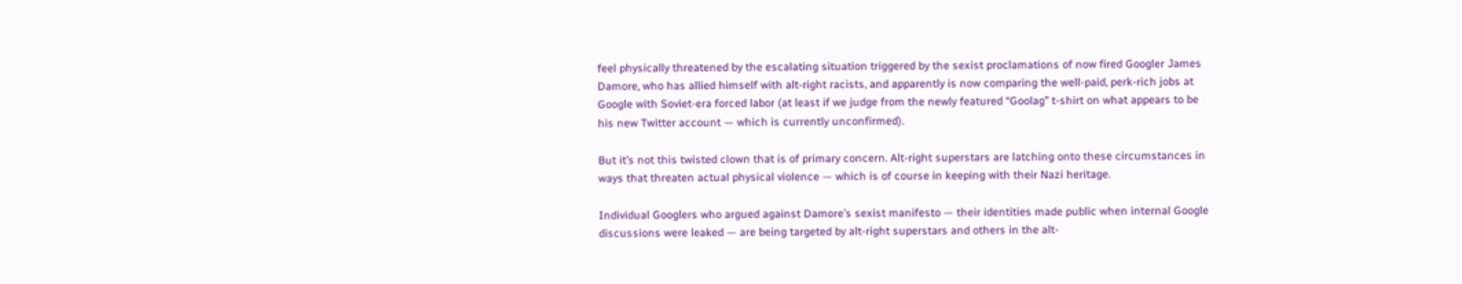feel physically threatened by the escalating situation triggered by the sexist proclamations of now fired Googler James Damore, who has allied himself with alt-right racists, and apparently is now comparing the well-paid, perk-rich jobs at Google with Soviet-era forced labor (at least if we judge from the newly featured “Goolag” t-shirt on what appears to be his new Twitter account — which is currently unconfirmed).

But it’s not this twisted clown that is of primary concern. Alt-right superstars are latching onto these circumstances in ways that threaten actual physical violence — which is of course in keeping with their Nazi heritage.

Individual Googlers who argued against Damore’s sexist manifesto — their identities made public when internal Google discussions were leaked — are being targeted by alt-right superstars and others in the alt-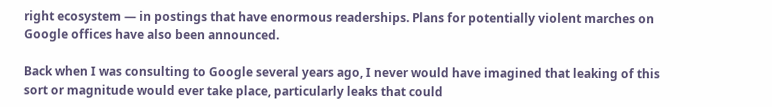right ecosystem — in postings that have enormous readerships. Plans for potentially violent marches on Google offices have also been announced.

Back when I was consulting to Google several years ago, I never would have imagined that leaking of this sort or magnitude would ever take place, particularly leaks that could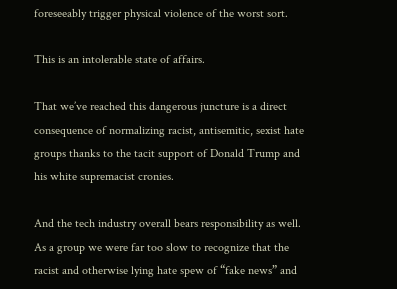foreseeably trigger physical violence of the worst sort.

This is an intolerable state of affairs.

That we’ve reached this dangerous juncture is a direct consequence of normalizing racist, antisemitic, sexist hate groups thanks to the tacit support of Donald Trump and his white supremacist cronies.

And the tech industry overall bears responsibility as well. As a group we were far too slow to recognize that the racist and otherwise lying hate spew of “fake news” and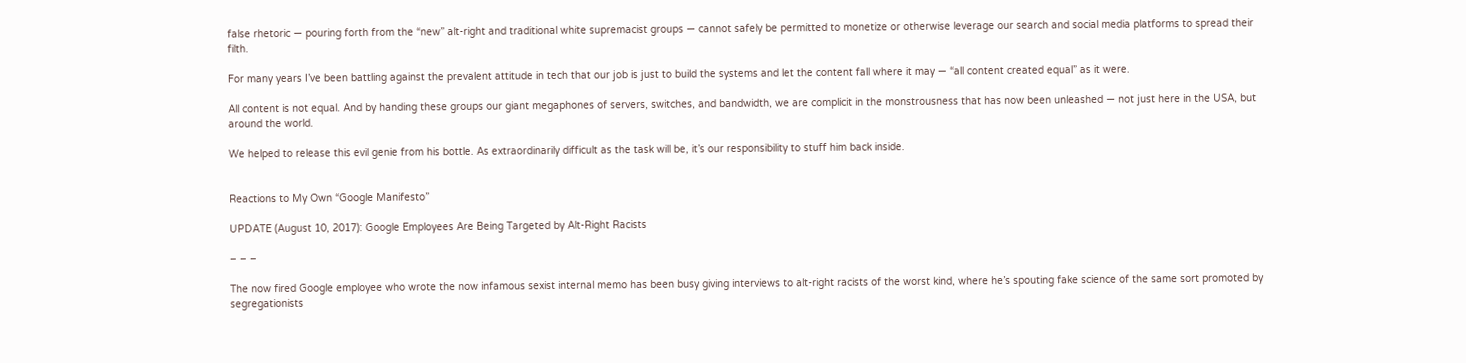false rhetoric — pouring forth from the “new” alt-right and traditional white supremacist groups — cannot safely be permitted to monetize or otherwise leverage our search and social media platforms to spread their filth.

For many years I’ve been battling against the prevalent attitude in tech that our job is just to build the systems and let the content fall where it may — “all content created equal” as it were.

All content is not equal. And by handing these groups our giant megaphones of servers, switches, and bandwidth, we are complicit in the monstrousness that has now been unleashed — not just here in the USA, but around the world.

We helped to release this evil genie from his bottle. As extraordinarily difficult as the task will be, it’s our responsibility to stuff him back inside.


Reactions to My Own “Google Manifesto”

UPDATE (August 10, 2017): Google Employees Are Being Targeted by Alt-Right Racists

– – –

The now fired Google employee who wrote the now infamous sexist internal memo has been busy giving interviews to alt-right racists of the worst kind, where he’s spouting fake science of the same sort promoted by segregationists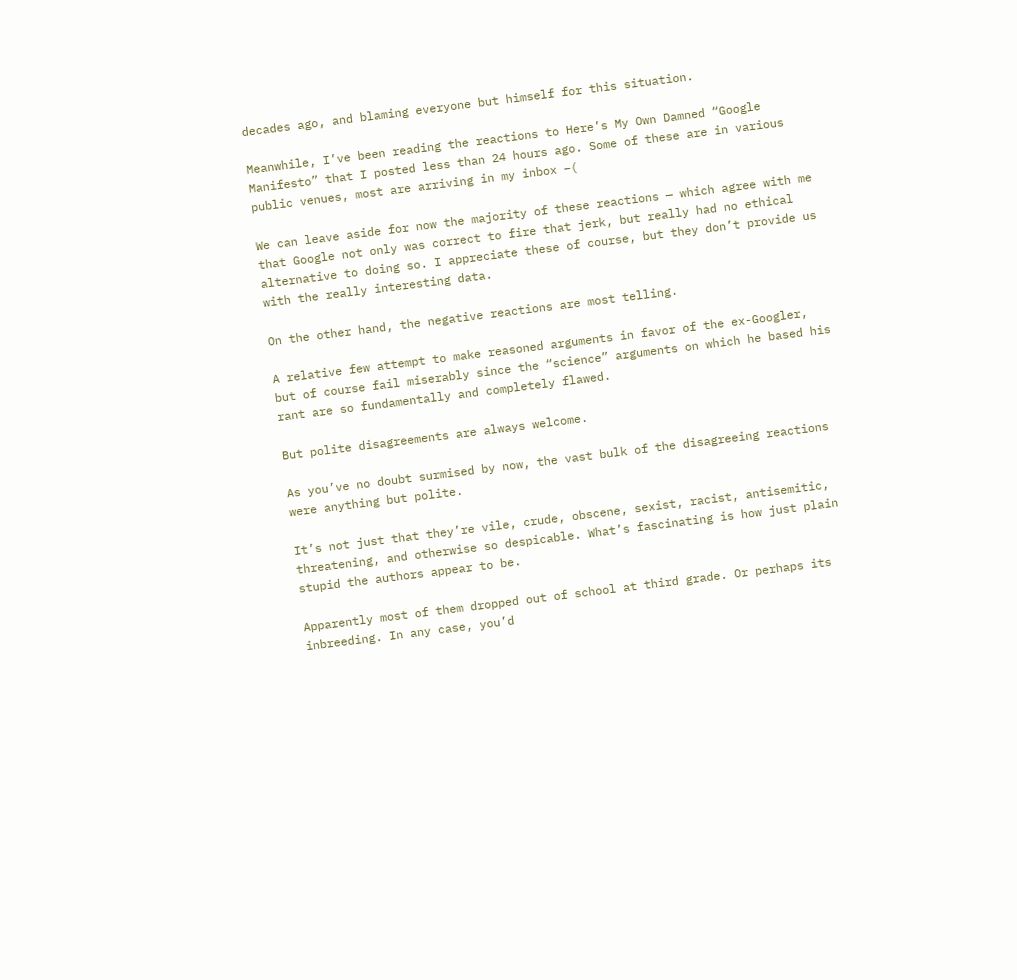decades ago, and blaming everyone but himself for this situation.

Meanwhile, I’ve been reading the reactions to Here’s My Own Damned “Google Manifesto” that I posted less than 24 hours ago. Some of these are in various public venues, most are arriving in my inbox –(

We can leave aside for now the majority of these reactions — which agree with me that Google not only was correct to fire that jerk, but really had no ethical alternative to doing so. I appreciate these of course, but they don’t provide us with the really interesting data.

On the other hand, the negative reactions are most telling.

A relative few attempt to make reasoned arguments in favor of the ex-Googler, but of course fail miserably since the “science” arguments on which he based his rant are so fundamentally and completely flawed.

But polite disagreements are always welcome.

As you’ve no doubt surmised by now, the vast bulk of the disagreeing reactions were anything but polite.

It’s not just that they’re vile, crude, obscene, sexist, racist, antisemitic, threatening, and otherwise so despicable. What’s fascinating is how just plain stupid the authors appear to be.

Apparently most of them dropped out of school at third grade. Or perhaps its inbreeding. In any case, you’d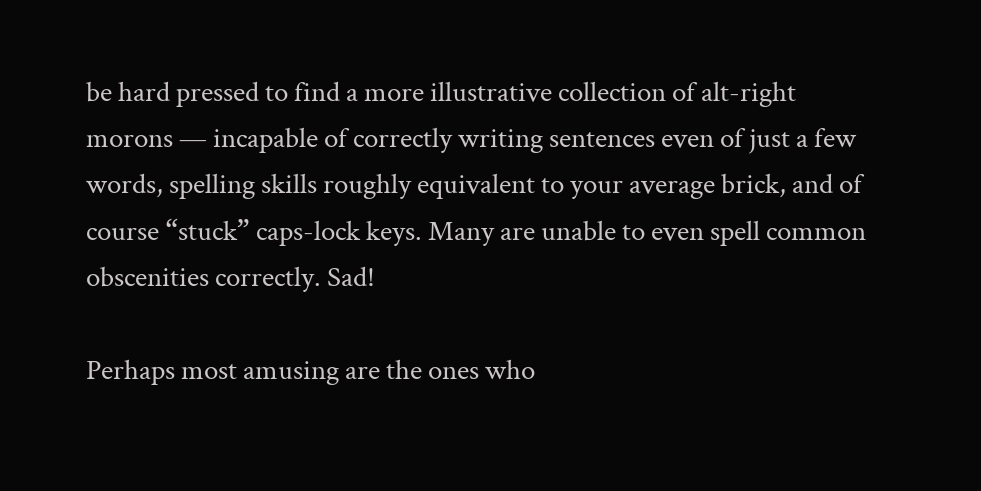be hard pressed to find a more illustrative collection of alt-right morons — incapable of correctly writing sentences even of just a few words, spelling skills roughly equivalent to your average brick, and of course “stuck” caps-lock keys. Many are unable to even spell common obscenities correctly. Sad!

Perhaps most amusing are the ones who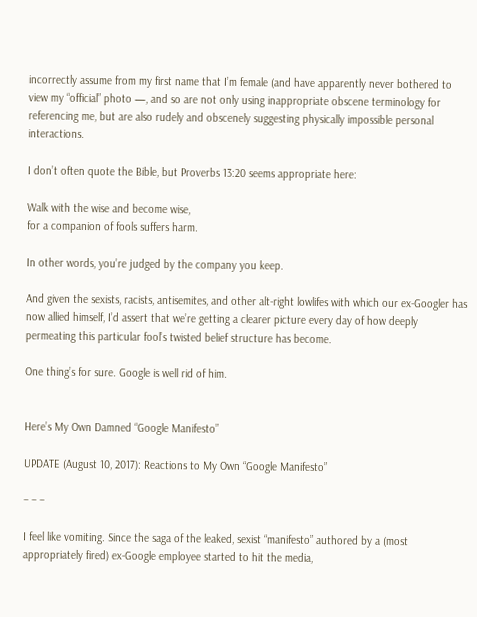incorrectly assume from my first name that I’m female (and have apparently never bothered to view my “official” photo —, and so are not only using inappropriate obscene terminology for referencing me, but are also rudely and obscenely suggesting physically impossible personal interactions.

I don’t often quote the Bible, but Proverbs 13:20 seems appropriate here:

Walk with the wise and become wise,
for a companion of fools suffers harm.

In other words, you’re judged by the company you keep.

And given the sexists, racists, antisemites, and other alt-right lowlifes with which our ex-Googler has now allied himself, I’d assert that we’re getting a clearer picture every day of how deeply permeating this particular fool’s twisted belief structure has become.

One thing’s for sure. Google is well rid of him.


Here’s My Own Damned “Google Manifesto”

UPDATE (August 10, 2017): Reactions to My Own “Google Manifesto”

– – –

I feel like vomiting. Since the saga of the leaked, sexist “manifesto” authored by a (most appropriately fired) ex-Google employee started to hit the media,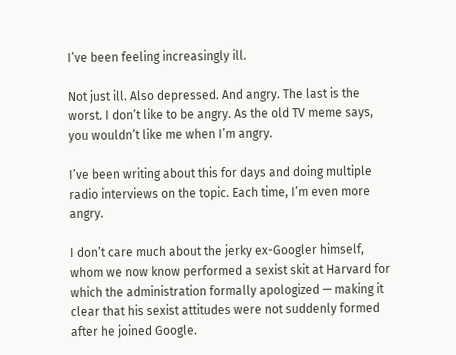I’ve been feeling increasingly ill.

Not just ill. Also depressed. And angry. The last is the worst. I don’t like to be angry. As the old TV meme says, you wouldn’t like me when I’m angry.

I’ve been writing about this for days and doing multiple radio interviews on the topic. Each time, I’m even more angry.

I don’t care much about the jerky ex-Googler himself, whom we now know performed a sexist skit at Harvard for which the administration formally apologized — making it clear that his sexist attitudes were not suddenly formed after he joined Google.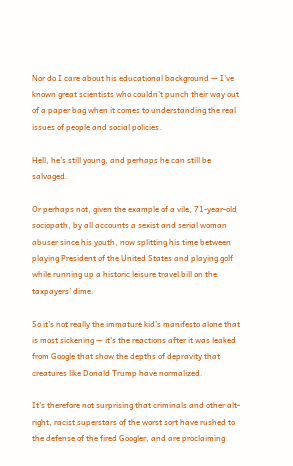Nor do I care about his educational background — I’ve known great scientists who couldn’t punch their way out of a paper bag when it comes to understanding the real issues of people and social policies.

Hell, he’s still young, and perhaps he can still be salvaged.

Or perhaps not, given the example of a vile, 71-year-old sociopath, by all accounts a sexist and serial woman abuser since his youth, now splitting his time between playing President of the United States and playing golf while running up a historic leisure travel bill on the taxpayers’ dime.

So it’s not really the immature kid’s manifesto alone that is most sickening — it’s the reactions after it was leaked from Google that show the depths of depravity that creatures like Donald Trump have normalized.

It’s therefore not surprising that criminals and other alt-right, racist superstars of the worst sort have rushed to the defense of the fired Googler, and are proclaiming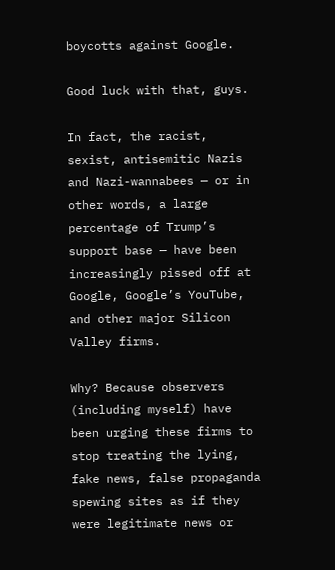boycotts against Google.

Good luck with that, guys.

In fact, the racist, sexist, antisemitic Nazis and Nazi-wannabees — or in other words, a large percentage of Trump’s support base — have been increasingly pissed off at Google, Google’s YouTube, and other major Silicon Valley firms.

Why? Because observers (including myself) have been urging these firms to stop treating the lying, fake news, false propaganda spewing sites as if they were legitimate news or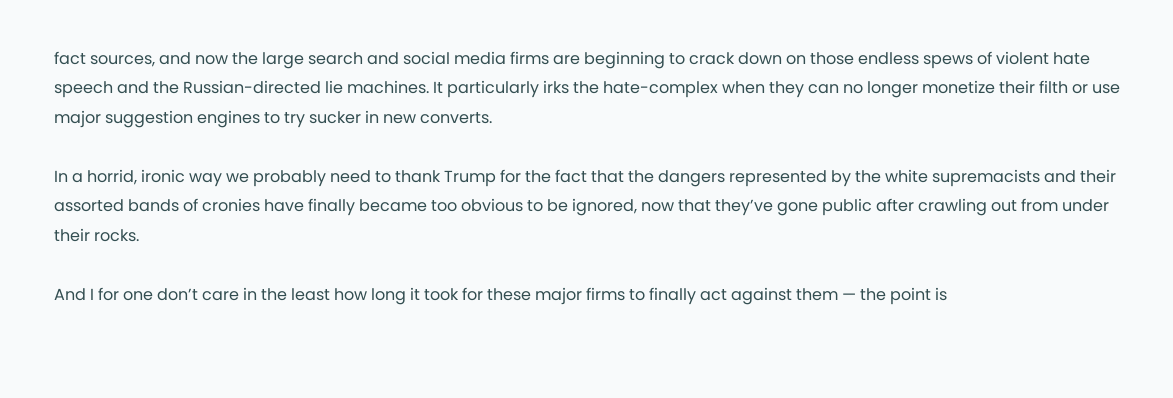fact sources, and now the large search and social media firms are beginning to crack down on those endless spews of violent hate speech and the Russian-directed lie machines. It particularly irks the hate-complex when they can no longer monetize their filth or use major suggestion engines to try sucker in new converts.

In a horrid, ironic way we probably need to thank Trump for the fact that the dangers represented by the white supremacists and their assorted bands of cronies have finally became too obvious to be ignored, now that they’ve gone public after crawling out from under their rocks.

And I for one don’t care in the least how long it took for these major firms to finally act against them — the point is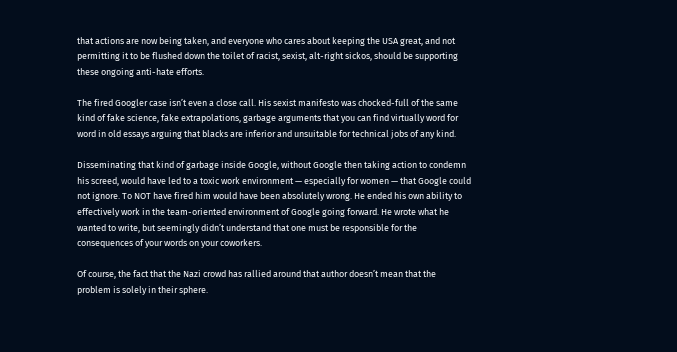that actions are now being taken, and everyone who cares about keeping the USA great, and not permitting it to be flushed down the toilet of racist, sexist, alt-right sickos, should be supporting these ongoing anti-hate efforts.

The fired Googler case isn’t even a close call. His sexist manifesto was chocked-full of the same kind of fake science, fake extrapolations, garbage arguments that you can find virtually word for word in old essays arguing that blacks are inferior and unsuitable for technical jobs of any kind.

Disseminating that kind of garbage inside Google, without Google then taking action to condemn his screed, would have led to a toxic work environment — especially for women — that Google could not ignore. To NOT have fired him would have been absolutely wrong. He ended his own ability to effectively work in the team-oriented environment of Google going forward. He wrote what he wanted to write, but seemingly didn’t understand that one must be responsible for the consequences of your words on your coworkers.

Of course, the fact that the Nazi crowd has rallied around that author doesn’t mean that the problem is solely in their sphere.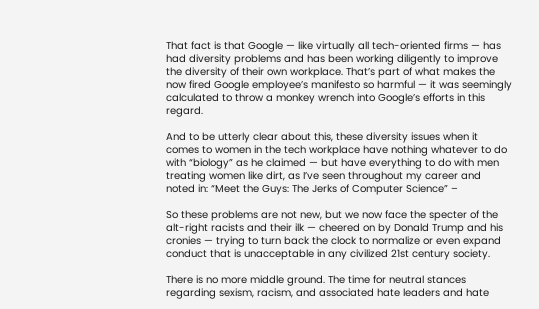That fact is that Google — like virtually all tech-oriented firms — has had diversity problems and has been working diligently to improve the diversity of their own workplace. That’s part of what makes the now fired Google employee’s manifesto so harmful — it was seemingly calculated to throw a monkey wrench into Google’s efforts in this regard.

And to be utterly clear about this, these diversity issues when it comes to women in the tech workplace have nothing whatever to do with “biology” as he claimed — but have everything to do with men treating women like dirt, as I’ve seen throughout my career and noted in: “Meet the Guys: The Jerks of Computer Science” –

So these problems are not new, but we now face the specter of the alt-right racists and their ilk — cheered on by Donald Trump and his cronies — trying to turn back the clock to normalize or even expand conduct that is unacceptable in any civilized 21st century society.

There is no more middle ground. The time for neutral stances regarding sexism, racism, and associated hate leaders and hate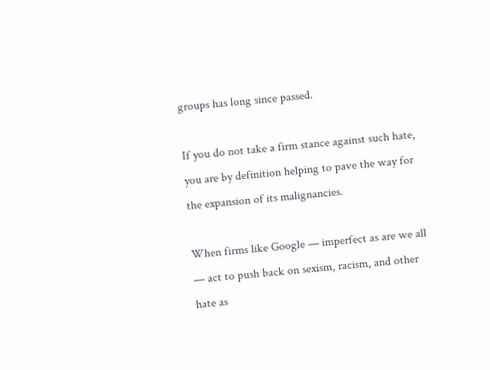groups has long since passed.

If you do not take a firm stance against such hate, you are by definition helping to pave the way for the expansion of its malignancies.

When firms like Google — imperfect as are we all — act to push back on sexism, racism, and other hate as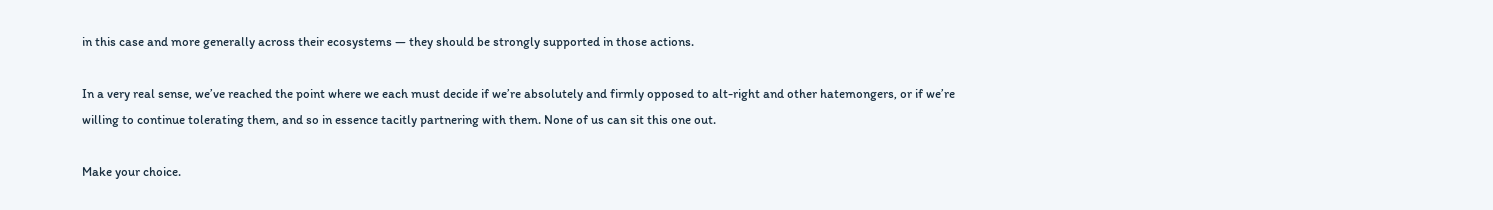in this case and more generally across their ecosystems — they should be strongly supported in those actions.

In a very real sense, we’ve reached the point where we each must decide if we’re absolutely and firmly opposed to alt-right and other hatemongers, or if we’re willing to continue tolerating them, and so in essence tacitly partnering with them. None of us can sit this one out.

Make your choice.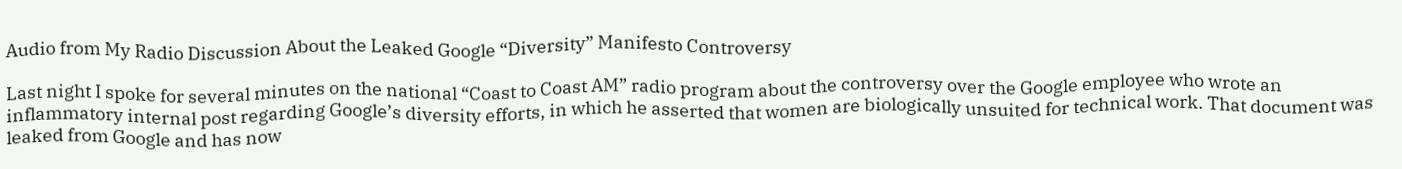Audio from My Radio Discussion About the Leaked Google “Diversity” Manifesto Controversy

Last night I spoke for several minutes on the national “Coast to Coast AM” radio program about the controversy over the Google employee who wrote an inflammatory internal post regarding Google’s diversity efforts, in which he asserted that women are biologically unsuited for technical work. That document was leaked from Google and has now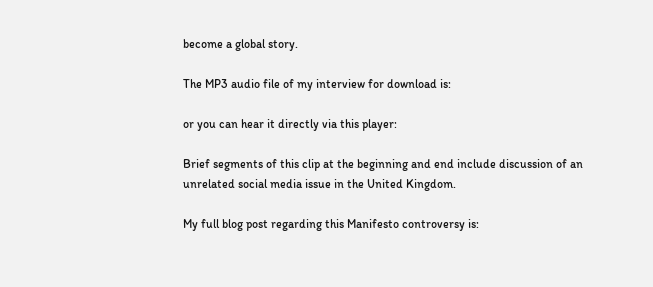become a global story.

The MP3 audio file of my interview for download is:

or you can hear it directly via this player:

Brief segments of this clip at the beginning and end include discussion of an unrelated social media issue in the United Kingdom.

My full blog post regarding this Manifesto controversy is: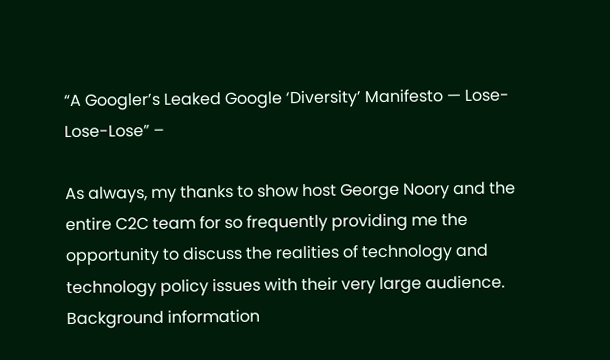“A Googler’s Leaked Google ‘Diversity’ Manifesto — Lose-Lose-Lose” –

As always, my thanks to show host George Noory and the entire C2C team for so frequently providing me the opportunity to discuss the realities of technology and technology policy issues with their very large audience. Background information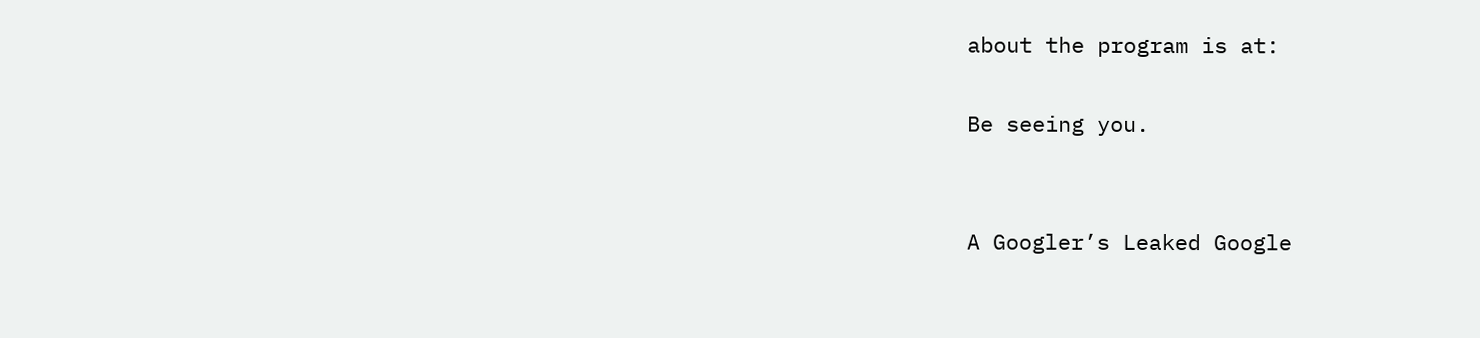about the program is at:

Be seeing you.


A Googler’s Leaked Google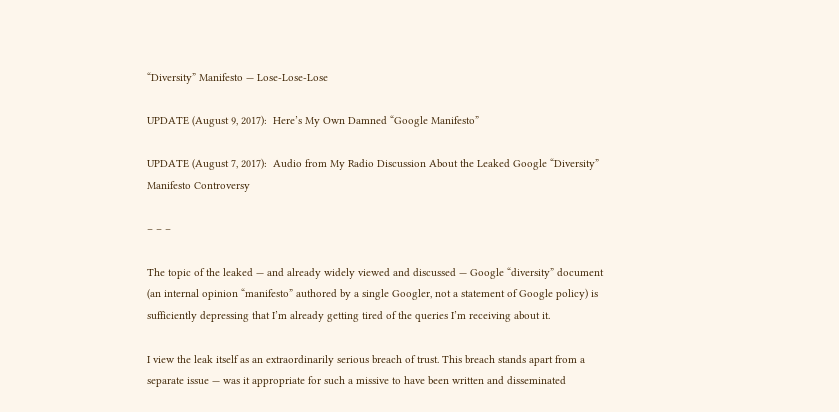“Diversity” Manifesto — Lose-Lose-Lose

UPDATE (August 9, 2017):  Here’s My Own Damned “Google Manifesto”

UPDATE (August 7, 2017):  Audio from My Radio Discussion About the Leaked Google “Diversity” Manifesto Controversy

– – –

The topic of the leaked — and already widely viewed and discussed — Google “diversity” document (an internal opinion “manifesto” authored by a single Googler, not a statement of Google policy) is sufficiently depressing that I’m already getting tired of the queries I’m receiving about it.

I view the leak itself as an extraordinarily serious breach of trust. This breach stands apart from a separate issue — was it appropriate for such a missive to have been written and disseminated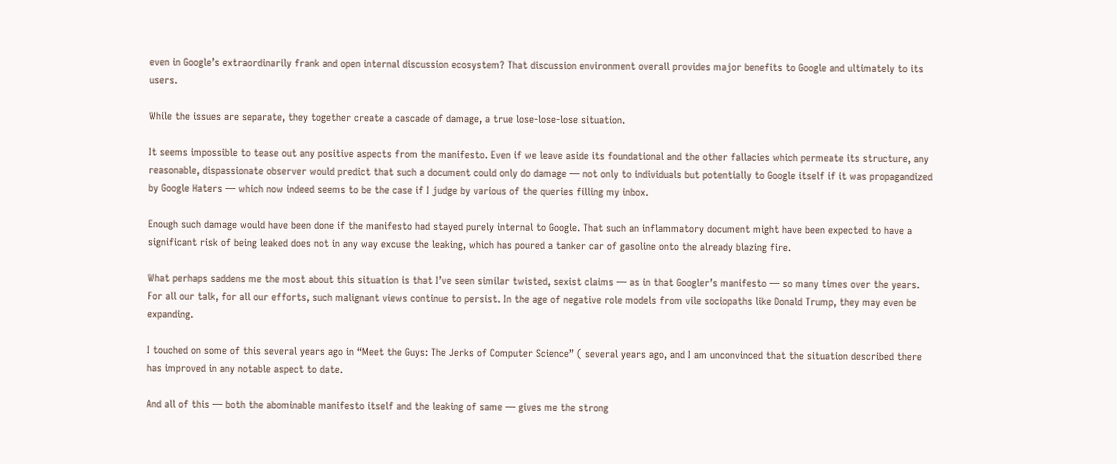even in Google’s extraordinarily frank and open internal discussion ecosystem? That discussion environment overall provides major benefits to Google and ultimately to its users.

While the issues are separate, they together create a cascade of damage, a true lose-lose-lose situation.

It seems impossible to tease out any positive aspects from the manifesto. Even if we leave aside its foundational and the other fallacies which permeate its structure, any reasonable, dispassionate observer would predict that such a document could only do damage — not only to individuals but potentially to Google itself if it was propagandized by Google Haters — which now indeed seems to be the case if I judge by various of the queries filling my inbox.

Enough such damage would have been done if the manifesto had stayed purely internal to Google. That such an inflammatory document might have been expected to have a significant risk of being leaked does not in any way excuse the leaking, which has poured a tanker car of gasoline onto the already blazing fire.

What perhaps saddens me the most about this situation is that I’ve seen similar twisted, sexist claims — as in that Googler’s manifesto — so many times over the years. For all our talk, for all our efforts, such malignant views continue to persist. In the age of negative role models from vile sociopaths like Donald Trump, they may even be expanding.

I touched on some of this several years ago in “Meet the Guys: The Jerks of Computer Science” ( several years ago, and I am unconvinced that the situation described there has improved in any notable aspect to date.

And all of this — both the abominable manifesto itself and the leaking of same — gives me the strong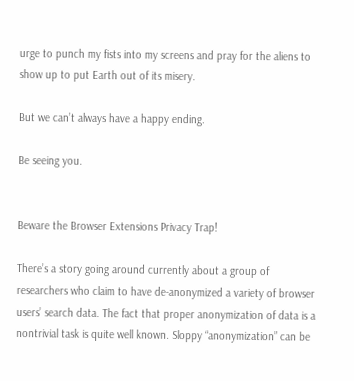urge to punch my fists into my screens and pray for the aliens to show up to put Earth out of its misery.

But we can’t always have a happy ending.

Be seeing you.


Beware the Browser Extensions Privacy Trap!

There’s a story going around currently about a group of researchers who claim to have de-anonymized a variety of browser users’ search data. The fact that proper anonymization of data is a nontrivial task is quite well known. Sloppy “anonymization” can be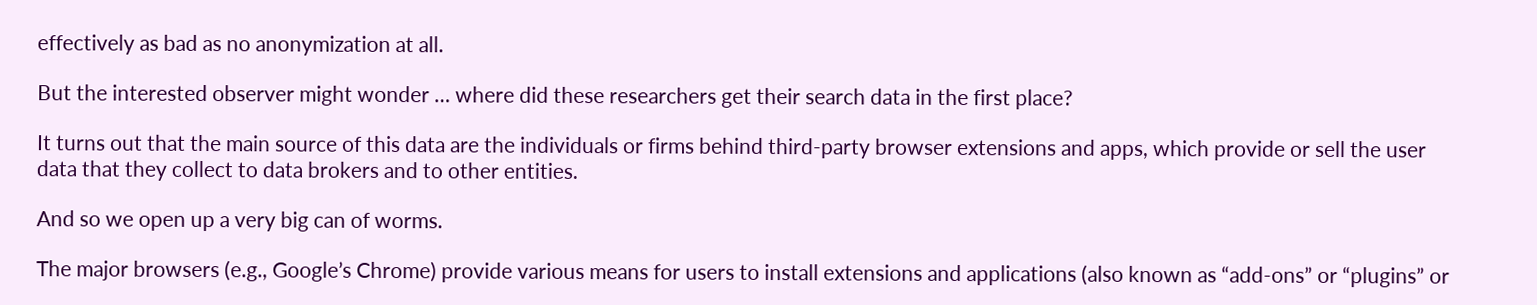effectively as bad as no anonymization at all.

But the interested observer might wonder … where did these researchers get their search data in the first place?

It turns out that the main source of this data are the individuals or firms behind third-party browser extensions and apps, which provide or sell the user data that they collect to data brokers and to other entities.

And so we open up a very big can of worms.

The major browsers (e.g., Google’s Chrome) provide various means for users to install extensions and applications (also known as “add-ons” or “plugins” or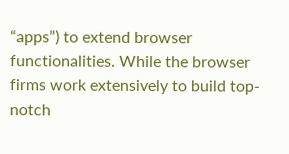“apps”) to extend browser functionalities. While the browser firms work extensively to build top-notch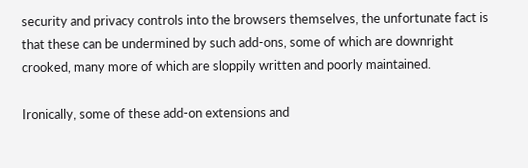security and privacy controls into the browsers themselves, the unfortunate fact is that these can be undermined by such add-ons, some of which are downright crooked, many more of which are sloppily written and poorly maintained.

Ironically, some of these add-on extensions and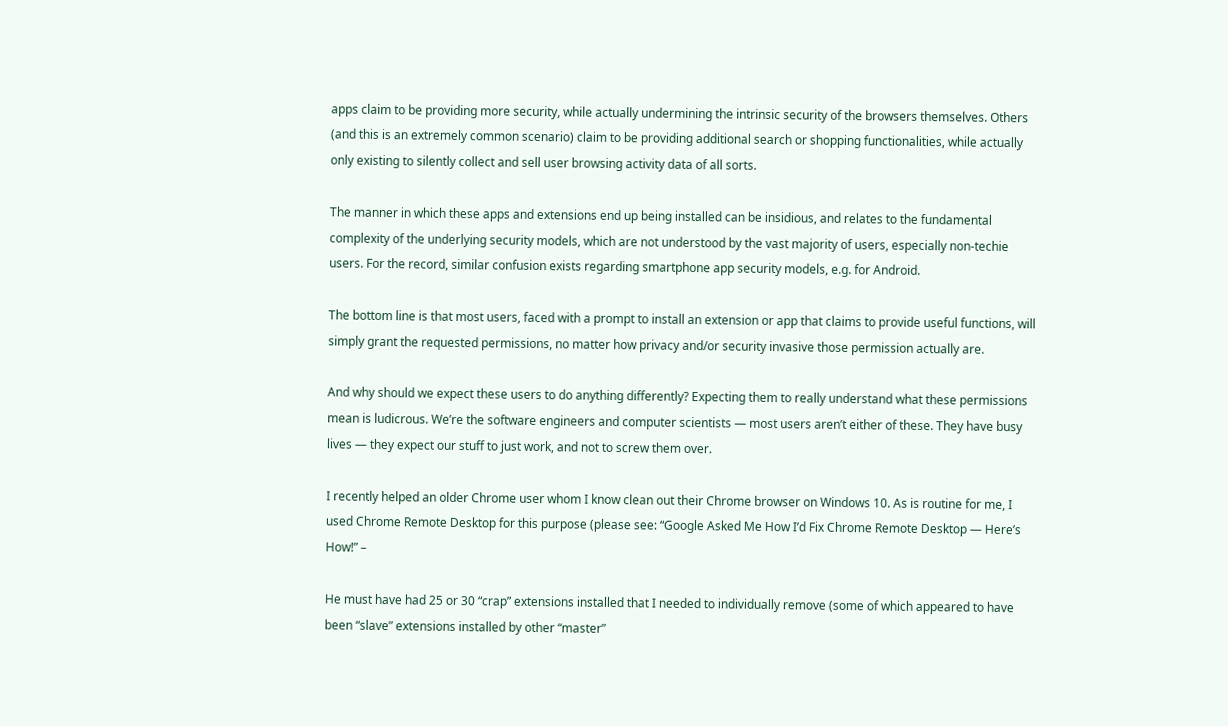apps claim to be providing more security, while actually undermining the intrinsic security of the browsers themselves. Others (and this is an extremely common scenario) claim to be providing additional search or shopping functionalities, while actually only existing to silently collect and sell user browsing activity data of all sorts.

The manner in which these apps and extensions end up being installed can be insidious, and relates to the fundamental complexity of the underlying security models, which are not understood by the vast majority of users, especially non-techie users. For the record, similar confusion exists regarding smartphone app security models, e.g. for Android.

The bottom line is that most users, faced with a prompt to install an extension or app that claims to provide useful functions, will simply grant the requested permissions, no matter how privacy and/or security invasive those permission actually are.

And why should we expect these users to do anything differently? Expecting them to really understand what these permissions mean is ludicrous. We’re the software engineers and computer scientists — most users aren’t either of these. They have busy lives — they expect our stuff to just work, and not to screw them over.

I recently helped an older Chrome user whom I know clean out their Chrome browser on Windows 10. As is routine for me, I used Chrome Remote Desktop for this purpose (please see: “Google Asked Me How I’d Fix Chrome Remote Desktop — Here’s How!” –

He must have had 25 or 30 “crap” extensions installed that I needed to individually remove (some of which appeared to have been “slave” extensions installed by other “master”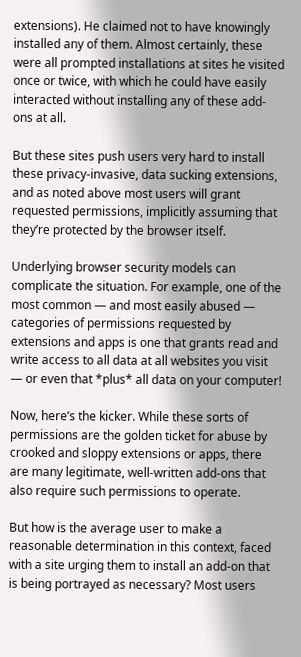extensions). He claimed not to have knowingly installed any of them. Almost certainly, these were all prompted installations at sites he visited once or twice, with which he could have easily interacted without installing any of these add-ons at all.

But these sites push users very hard to install these privacy-invasive, data sucking extensions, and as noted above most users will grant requested permissions, implicitly assuming that they’re protected by the browser itself.

Underlying browser security models can complicate the situation. For example, one of the most common — and most easily abused — categories of permissions requested by extensions and apps is one that grants read and write access to all data at all websites you visit — or even that *plus* all data on your computer!

Now, here’s the kicker. While these sorts of permissions are the golden ticket for abuse by crooked and sloppy extensions or apps, there are many legitimate, well-written add-ons that also require such permissions to operate.

But how is the average user to make a reasonable determination in this context, faced with a site urging them to install an add-on that is being portrayed as necessary? Most users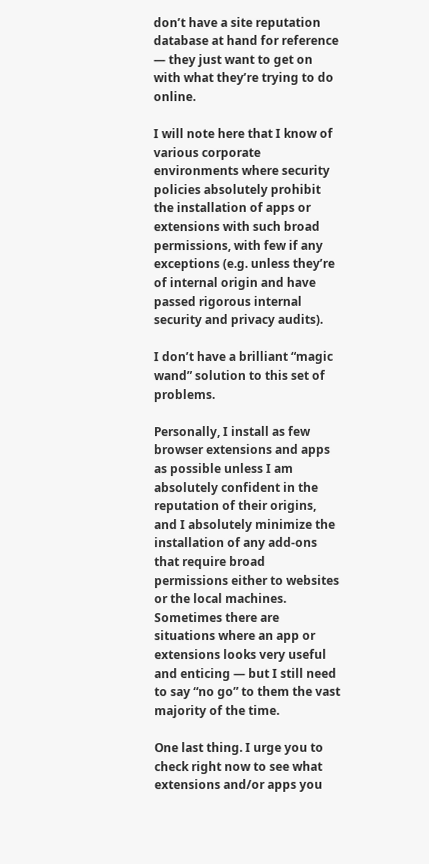don’t have a site reputation database at hand for reference — they just want to get on with what they’re trying to do online.

I will note here that I know of various corporate environments where security policies absolutely prohibit the installation of apps or extensions with such broad permissions, with few if any exceptions (e.g. unless they’re of internal origin and have passed rigorous internal security and privacy audits).

I don’t have a brilliant “magic wand” solution to this set of problems.

Personally, I install as few browser extensions and apps as possible unless I am absolutely confident in the reputation of their origins, and I absolutely minimize the installation of any add-ons that require broad permissions either to websites or the local machines. Sometimes there are situations where an app or extensions looks very useful and enticing — but I still need to say “no go” to them the vast majority of the time.

One last thing. I urge you to check right now to see what extensions and/or apps you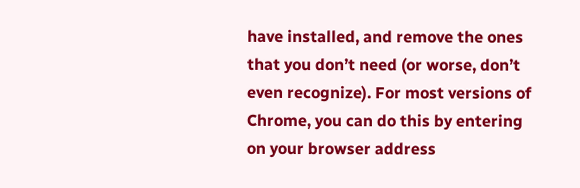have installed, and remove the ones that you don’t need (or worse, don’t even recognize). For most versions of Chrome, you can do this by entering on your browser address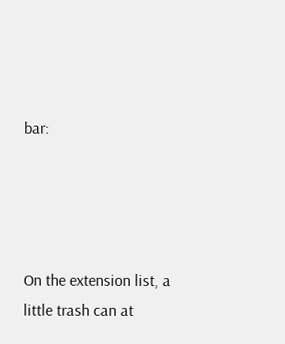bar:




On the extension list, a little trash can at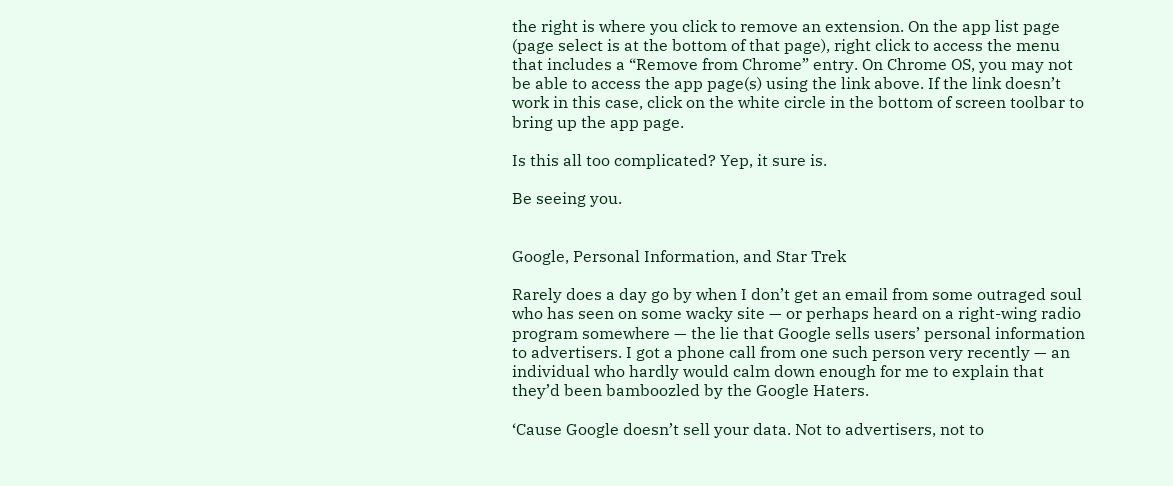the right is where you click to remove an extension. On the app list page (page select is at the bottom of that page), right click to access the menu that includes a “Remove from Chrome” entry. On Chrome OS, you may not be able to access the app page(s) using the link above. If the link doesn’t work in this case, click on the white circle in the bottom of screen toolbar to bring up the app page.

Is this all too complicated? Yep, it sure is.

Be seeing you.


Google, Personal Information, and Star Trek

Rarely does a day go by when I don’t get an email from some outraged soul who has seen on some wacky site — or perhaps heard on a right-wing radio program somewhere — the lie that Google sells users’ personal information to advertisers. I got a phone call from one such person very recently — an individual who hardly would calm down enough for me to explain that they’d been bamboozled by the Google Haters.

‘Cause Google doesn’t sell your data. Not to advertisers, not to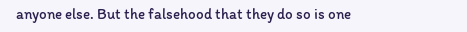anyone else. But the falsehood that they do so is one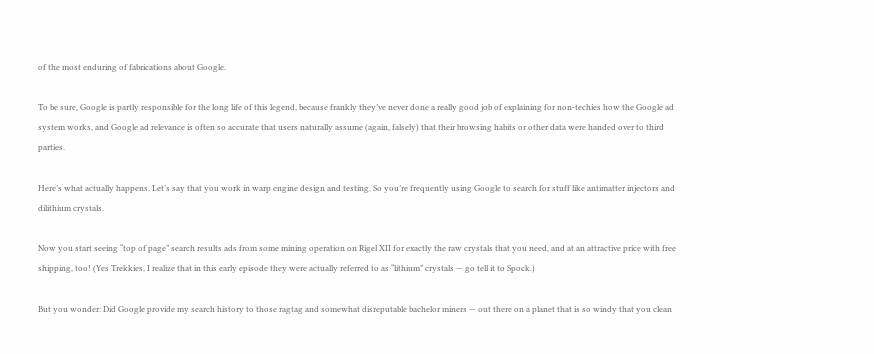of the most enduring of fabrications about Google.

To be sure, Google is partly responsible for the long life of this legend, because frankly they’ve never done a really good job of explaining for non-techies how the Google ad system works, and Google ad relevance is often so accurate that users naturally assume (again, falsely) that their browsing habits or other data were handed over to third parties.

Here’s what actually happens. Let’s say that you work in warp engine design and testing. So you’re frequently using Google to search for stuff like antimatter injectors and dilithium crystals.

Now you start seeing “top of page” search results ads from some mining operation on Rigel XII for exactly the raw crystals that you need, and at an attractive price with free shipping, too! (Yes Trekkies, I realize that in this early episode they were actually referred to as “lithium” crystals — go tell it to Spock.)

But you wonder: Did Google provide my search history to those ragtag and somewhat disreputable bachelor miners — out there on a planet that is so windy that you clean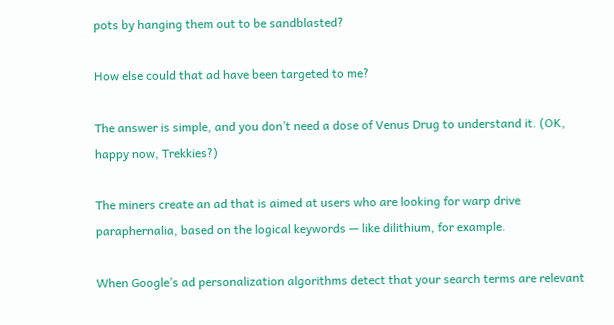pots by hanging them out to be sandblasted?

How else could that ad have been targeted to me?

The answer is simple, and you don’t need a dose of Venus Drug to understand it. (OK, happy now, Trekkies?)

The miners create an ad that is aimed at users who are looking for warp drive paraphernalia, based on the logical keywords — like dilithium, for example.

When Google’s ad personalization algorithms detect that your search terms are relevant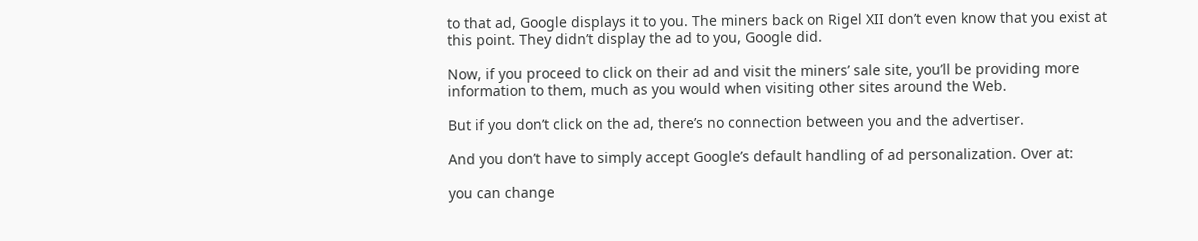to that ad, Google displays it to you. The miners back on Rigel XII don’t even know that you exist at this point. They didn’t display the ad to you, Google did.

Now, if you proceed to click on their ad and visit the miners’ sale site, you’ll be providing more information to them, much as you would when visiting other sites around the Web.

But if you don’t click on the ad, there’s no connection between you and the advertiser.

And you don’t have to simply accept Google’s default handling of ad personalization. Over at:

you can change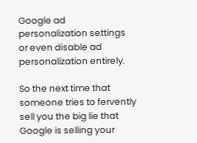Google ad personalization settings or even disable ad personalization entirely.

So the next time that someone tries to fervently sell you the big lie that Google is selling your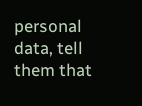personal data, tell them that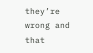they’re wrong and that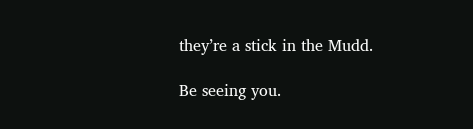they’re a stick in the Mudd.

Be seeing you.